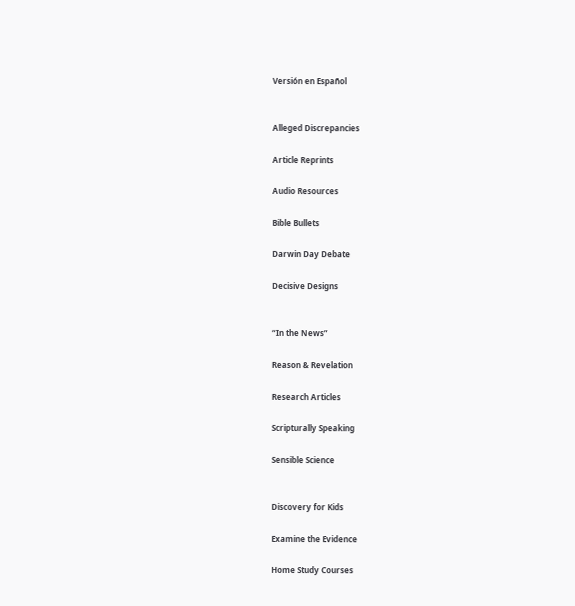Versión en Español


Alleged Discrepancies

Article Reprints

Audio Resources

Bible Bullets

Darwin Day Debate

Decisive Designs


“In the News”

Reason & Revelation

Research Articles

Scripturally Speaking

Sensible Science


Discovery for Kids

Examine the Evidence

Home Study Courses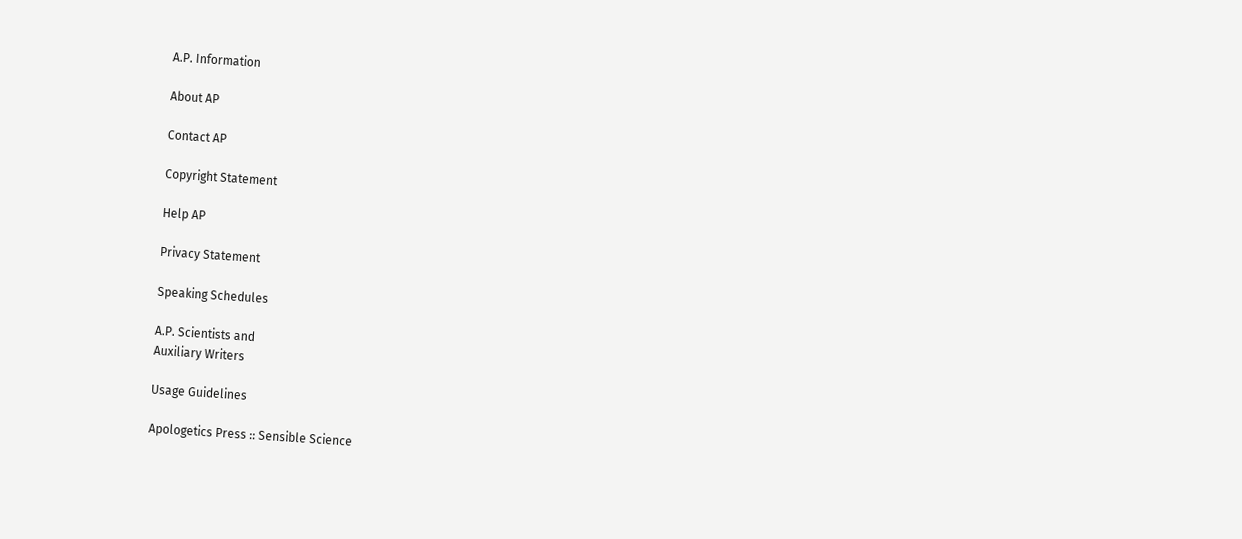A.P. Information

About AP

Contact AP

Copyright Statement

Help AP

Privacy Statement

Speaking Schedules

A.P. Scientists and
Auxiliary Writers

Usage Guidelines

Apologetics Press :: Sensible Science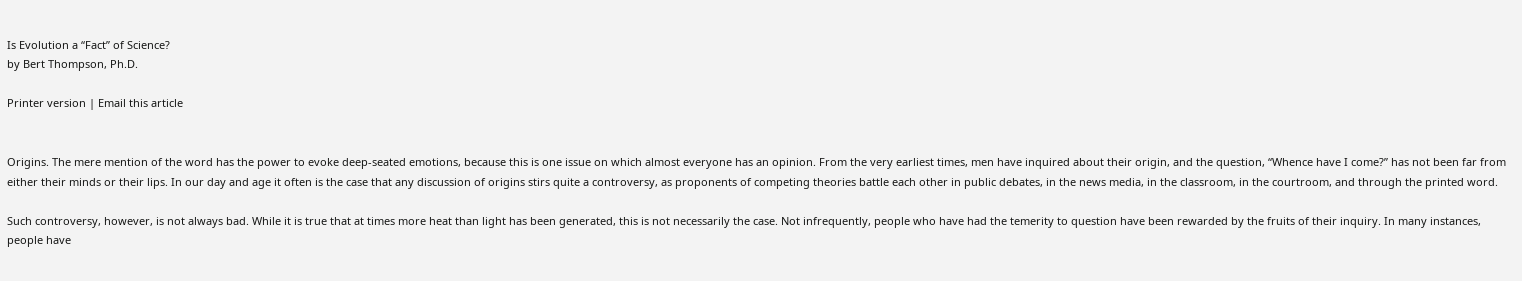Is Evolution a “Fact” of Science?
by Bert Thompson, Ph.D.

Printer version | Email this article


Origins. The mere mention of the word has the power to evoke deep-seated emotions, because this is one issue on which almost everyone has an opinion. From the very earliest times, men have inquired about their origin, and the question, “Whence have I come?” has not been far from either their minds or their lips. In our day and age it often is the case that any discussion of origins stirs quite a controversy, as proponents of competing theories battle each other in public debates, in the news media, in the classroom, in the courtroom, and through the printed word.

Such controversy, however, is not always bad. While it is true that at times more heat than light has been generated, this is not necessarily the case. Not infrequently, people who have had the temerity to question have been rewarded by the fruits of their inquiry. In many instances, people have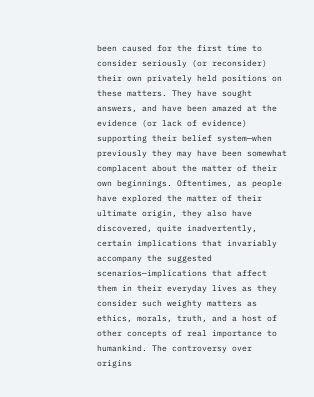been caused for the first time to consider seriously (or reconsider) their own privately held positions on these matters. They have sought answers, and have been amazed at the evidence (or lack of evidence) supporting their belief system—when previously they may have been somewhat complacent about the matter of their own beginnings. Oftentimes, as people have explored the matter of their ultimate origin, they also have discovered, quite inadvertently, certain implications that invariably accompany the suggested scenarios—implications that affect them in their everyday lives as they consider such weighty matters as ethics, morals, truth, and a host of other concepts of real importance to humankind. The controversy over origins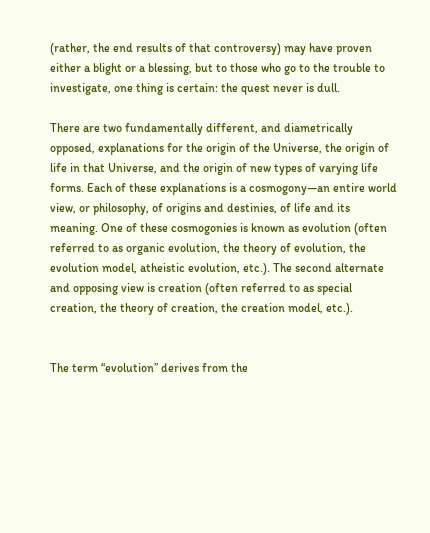(rather, the end results of that controversy) may have proven either a blight or a blessing, but to those who go to the trouble to investigate, one thing is certain: the quest never is dull.

There are two fundamentally different, and diametrically opposed, explanations for the origin of the Universe, the origin of life in that Universe, and the origin of new types of varying life forms. Each of these explanations is a cosmogony—an entire world view, or philosophy, of origins and destinies, of life and its meaning. One of these cosmogonies is known as evolution (often referred to as organic evolution, the theory of evolution, the evolution model, atheistic evolution, etc.). The second alternate and opposing view is creation (often referred to as special creation, the theory of creation, the creation model, etc.).


The term “evolution” derives from the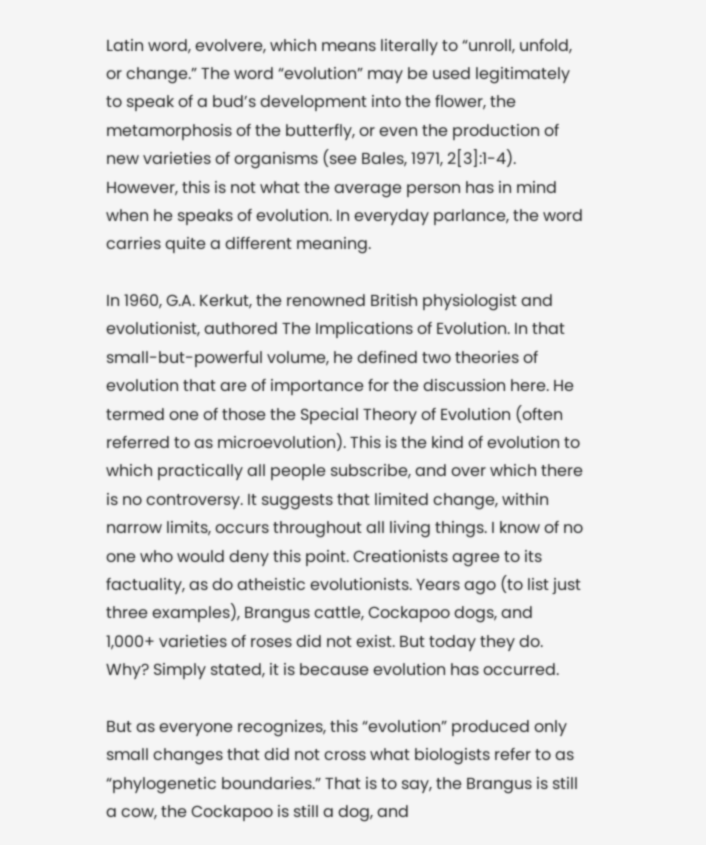Latin word, evolvere, which means literally to “unroll, unfold, or change.” The word “evolution” may be used legitimately to speak of a bud’s development into the flower, the metamorphosis of the butterfly, or even the production of new varieties of organisms (see Bales, 1971, 2[3]:1-4). However, this is not what the average person has in mind when he speaks of evolution. In everyday parlance, the word carries quite a different meaning.

In 1960, G.A. Kerkut, the renowned British physiologist and evolutionist, authored The Implications of Evolution. In that small-but-powerful volume, he defined two theories of evolution that are of importance for the discussion here. He termed one of those the Special Theory of Evolution (often referred to as microevolution). This is the kind of evolution to which practically all people subscribe, and over which there is no controversy. It suggests that limited change, within narrow limits, occurs throughout all living things. I know of no one who would deny this point. Creationists agree to its factuality, as do atheistic evolutionists. Years ago (to list just three examples), Brangus cattle, Cockapoo dogs, and 1,000+ varieties of roses did not exist. But today they do. Why? Simply stated, it is because evolution has occurred.

But as everyone recognizes, this “evolution” produced only small changes that did not cross what biologists refer to as “phylogenetic boundaries.” That is to say, the Brangus is still a cow, the Cockapoo is still a dog, and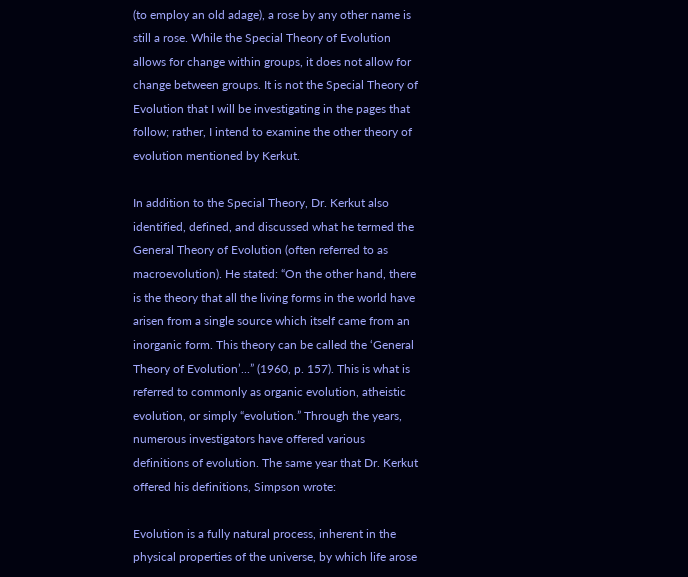(to employ an old adage), a rose by any other name is still a rose. While the Special Theory of Evolution allows for change within groups, it does not allow for change between groups. It is not the Special Theory of Evolution that I will be investigating in the pages that follow; rather, I intend to examine the other theory of evolution mentioned by Kerkut.

In addition to the Special Theory, Dr. Kerkut also identified, defined, and discussed what he termed the General Theory of Evolution (often referred to as macroevolution). He stated: “On the other hand, there is the theory that all the living forms in the world have arisen from a single source which itself came from an inorganic form. This theory can be called the ‘General Theory of Evolution’...” (1960, p. 157). This is what is referred to commonly as organic evolution, atheistic evolution, or simply “evolution.” Through the years, numerous investigators have offered various definitions of evolution. The same year that Dr. Kerkut offered his definitions, Simpson wrote:

Evolution is a fully natural process, inherent in the physical properties of the universe, by which life arose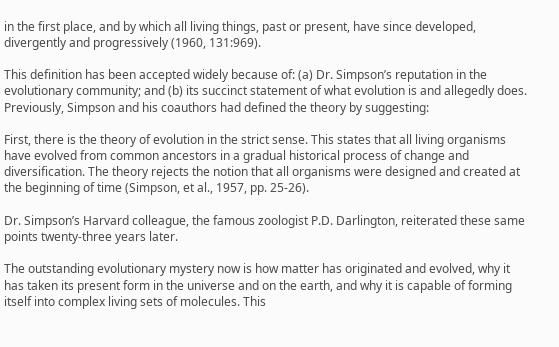in the first place, and by which all living things, past or present, have since developed, divergently and progressively (1960, 131:969).

This definition has been accepted widely because of: (a) Dr. Simpson’s reputation in the evolutionary community; and (b) its succinct statement of what evolution is and allegedly does. Previously, Simpson and his coauthors had defined the theory by suggesting:

First, there is the theory of evolution in the strict sense. This states that all living organisms have evolved from common ancestors in a gradual historical process of change and diversification. The theory rejects the notion that all organisms were designed and created at the beginning of time (Simpson, et al., 1957, pp. 25-26).

Dr. Simpson’s Harvard colleague, the famous zoologist P.D. Darlington, reiterated these same points twenty-three years later.

The outstanding evolutionary mystery now is how matter has originated and evolved, why it has taken its present form in the universe and on the earth, and why it is capable of forming itself into complex living sets of molecules. This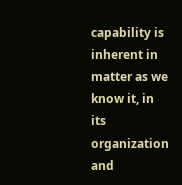capability is inherent in matter as we know it, in its organization and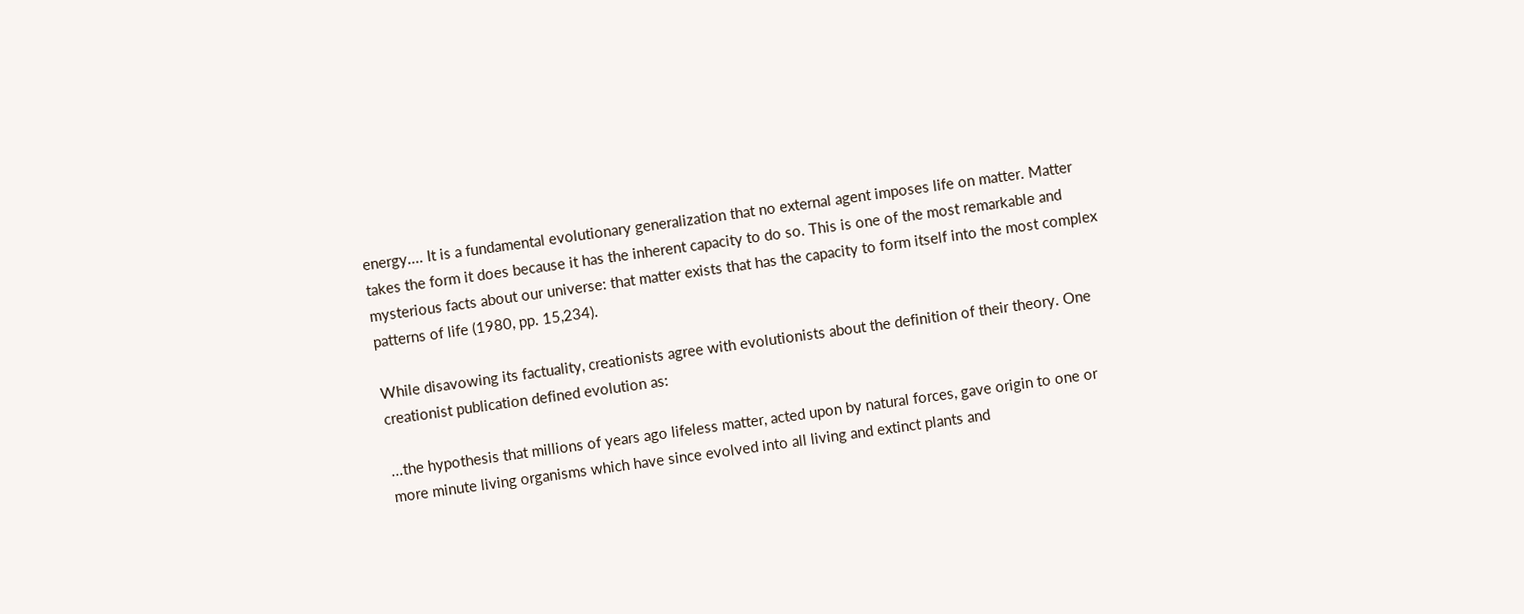energy.... It is a fundamental evolutionary generalization that no external agent imposes life on matter. Matter takes the form it does because it has the inherent capacity to do so. This is one of the most remarkable and mysterious facts about our universe: that matter exists that has the capacity to form itself into the most complex patterns of life (1980, pp. 15,234).

While disavowing its factuality, creationists agree with evolutionists about the definition of their theory. One creationist publication defined evolution as:

...the hypothesis that millions of years ago lifeless matter, acted upon by natural forces, gave origin to one or more minute living organisms which have since evolved into all living and extinct plants and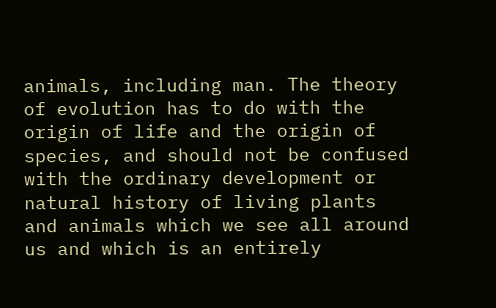animals, including man. The theory of evolution has to do with the origin of life and the origin of species, and should not be confused with the ordinary development or natural history of living plants and animals which we see all around us and which is an entirely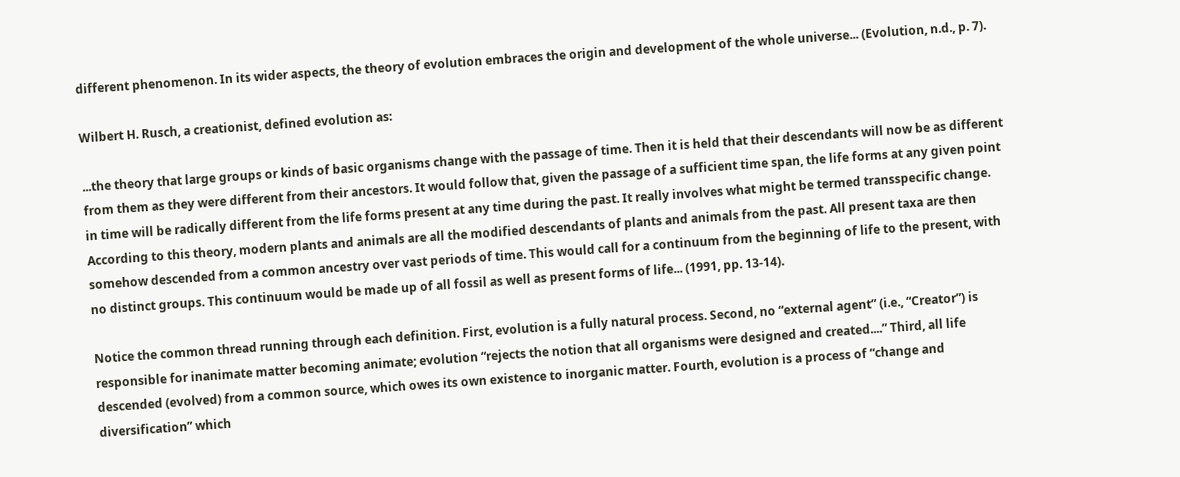different phenomenon. In its wider aspects, the theory of evolution embraces the origin and development of the whole universe... (Evolution, n.d., p. 7).

Wilbert H. Rusch, a creationist, defined evolution as:

...the theory that large groups or kinds of basic organisms change with the passage of time. Then it is held that their descendants will now be as different from them as they were different from their ancestors. It would follow that, given the passage of a sufficient time span, the life forms at any given point in time will be radically different from the life forms present at any time during the past. It really involves what might be termed transspecific change. According to this theory, modern plants and animals are all the modified descendants of plants and animals from the past. All present taxa are then somehow descended from a common ancestry over vast periods of time. This would call for a continuum from the beginning of life to the present, with no distinct groups. This continuum would be made up of all fossil as well as present forms of life... (1991, pp. 13-14).

Notice the common thread running through each definition. First, evolution is a fully natural process. Second, no “external agent” (i.e., “Creator”) is responsible for inanimate matter becoming animate; evolution “rejects the notion that all organisms were designed and created....” Third, all life descended (evolved) from a common source, which owes its own existence to inorganic matter. Fourth, evolution is a process of “change and diversification” which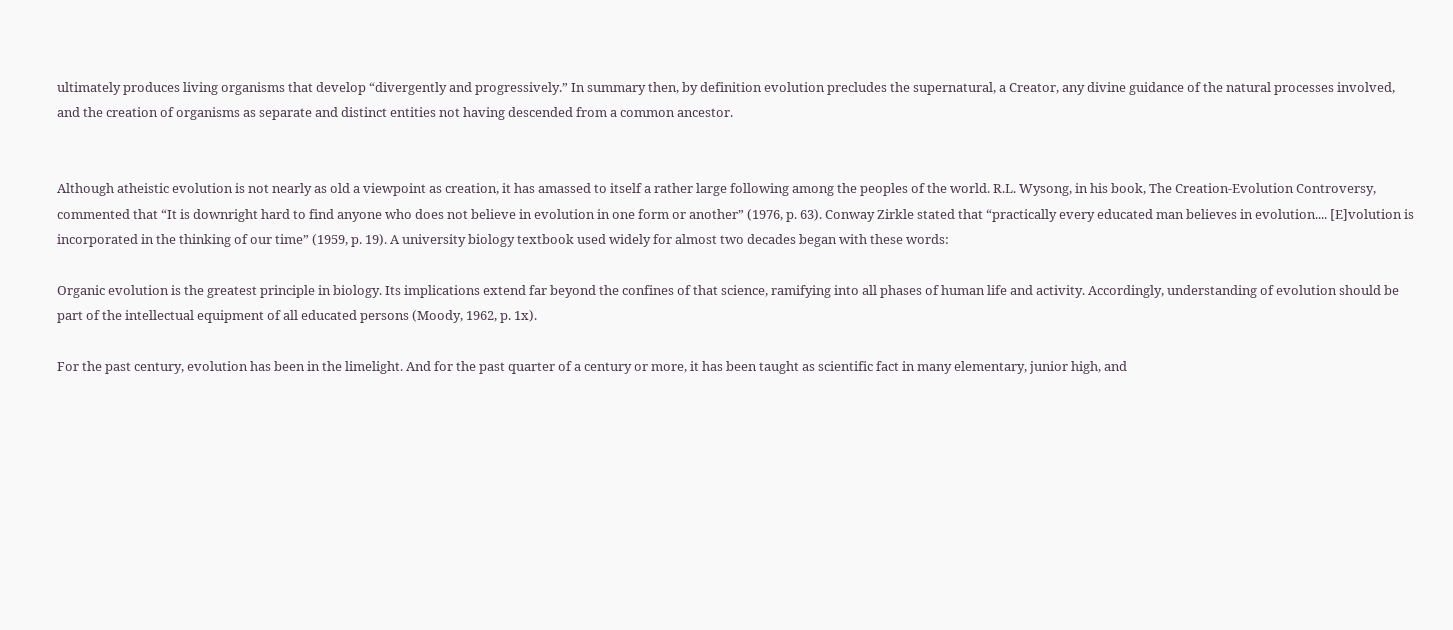ultimately produces living organisms that develop “divergently and progressively.” In summary then, by definition evolution precludes the supernatural, a Creator, any divine guidance of the natural processes involved, and the creation of organisms as separate and distinct entities not having descended from a common ancestor.


Although atheistic evolution is not nearly as old a viewpoint as creation, it has amassed to itself a rather large following among the peoples of the world. R.L. Wysong, in his book, The Creation-Evolution Controversy, commented that “It is downright hard to find anyone who does not believe in evolution in one form or another” (1976, p. 63). Conway Zirkle stated that “practically every educated man believes in evolution.... [E]volution is incorporated in the thinking of our time” (1959, p. 19). A university biology textbook used widely for almost two decades began with these words:

Organic evolution is the greatest principle in biology. Its implications extend far beyond the confines of that science, ramifying into all phases of human life and activity. Accordingly, understanding of evolution should be part of the intellectual equipment of all educated persons (Moody, 1962, p. 1x).

For the past century, evolution has been in the limelight. And for the past quarter of a century or more, it has been taught as scientific fact in many elementary, junior high, and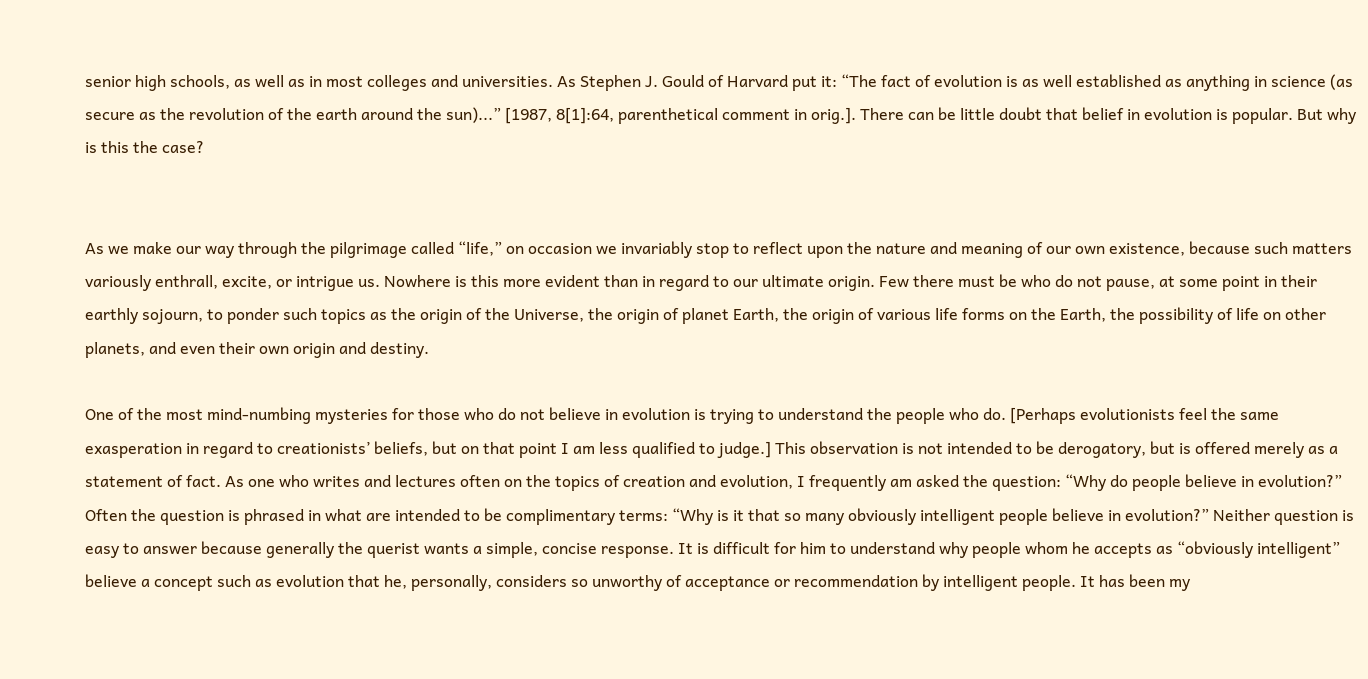senior high schools, as well as in most colleges and universities. As Stephen J. Gould of Harvard put it: “The fact of evolution is as well established as anything in science (as secure as the revolution of the earth around the sun)...” [1987, 8[1]:64, parenthetical comment in orig.]. There can be little doubt that belief in evolution is popular. But why is this the case?


As we make our way through the pilgrimage called “life,” on occasion we invariably stop to reflect upon the nature and meaning of our own existence, because such matters variously enthrall, excite, or intrigue us. Nowhere is this more evident than in regard to our ultimate origin. Few there must be who do not pause, at some point in their earthly sojourn, to ponder such topics as the origin of the Universe, the origin of planet Earth, the origin of various life forms on the Earth, the possibility of life on other planets, and even their own origin and destiny.

One of the most mind-numbing mysteries for those who do not believe in evolution is trying to understand the people who do. [Perhaps evolutionists feel the same exasperation in regard to creationists’ beliefs, but on that point I am less qualified to judge.] This observation is not intended to be derogatory, but is offered merely as a statement of fact. As one who writes and lectures often on the topics of creation and evolution, I frequently am asked the question: “Why do people believe in evolution?” Often the question is phrased in what are intended to be complimentary terms: “Why is it that so many obviously intelligent people believe in evolution?” Neither question is easy to answer because generally the querist wants a simple, concise response. It is difficult for him to understand why people whom he accepts as “obviously intelligent” believe a concept such as evolution that he, personally, considers so unworthy of acceptance or recommendation by intelligent people. It has been my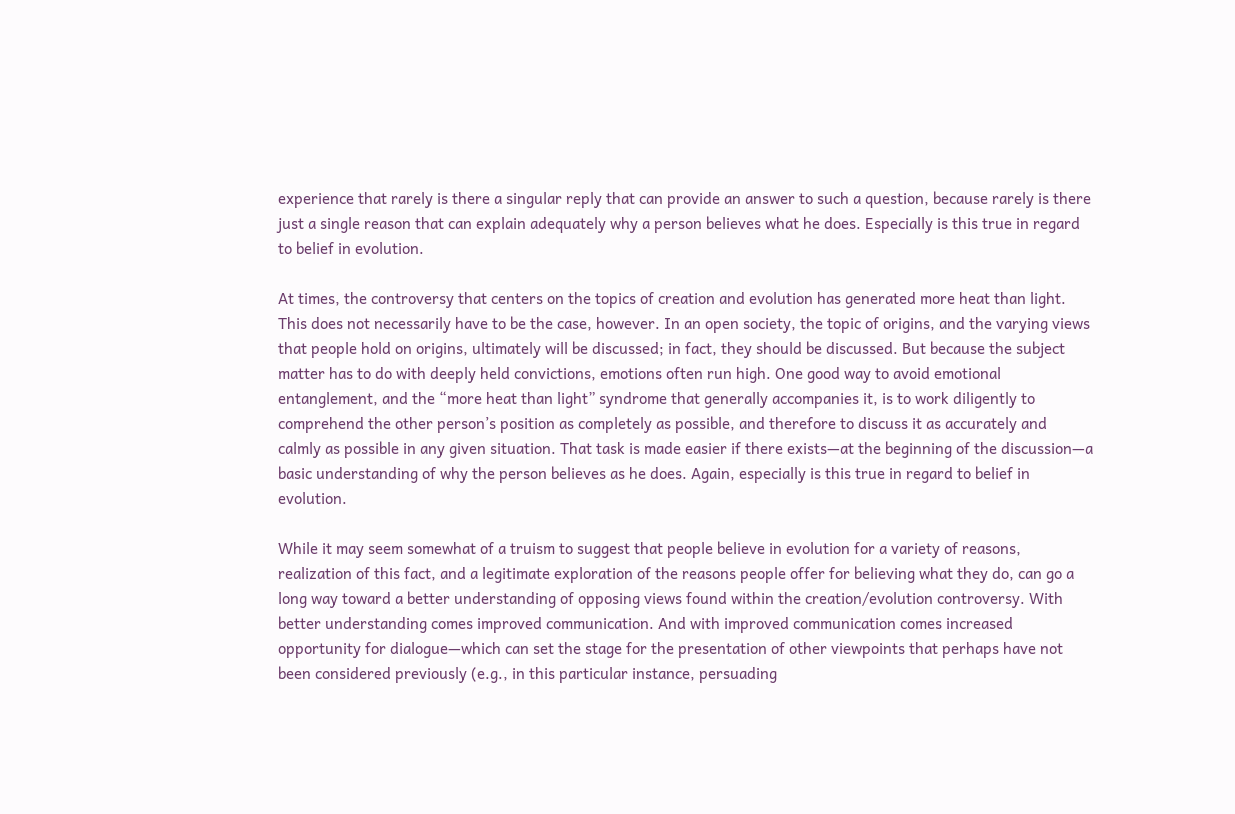experience that rarely is there a singular reply that can provide an answer to such a question, because rarely is there just a single reason that can explain adequately why a person believes what he does. Especially is this true in regard to belief in evolution.

At times, the controversy that centers on the topics of creation and evolution has generated more heat than light. This does not necessarily have to be the case, however. In an open society, the topic of origins, and the varying views that people hold on origins, ultimately will be discussed; in fact, they should be discussed. But because the subject matter has to do with deeply held convictions, emotions often run high. One good way to avoid emotional entanglement, and the “more heat than light” syndrome that generally accompanies it, is to work diligently to comprehend the other person’s position as completely as possible, and therefore to discuss it as accurately and calmly as possible in any given situation. That task is made easier if there exists—at the beginning of the discussion—a basic understanding of why the person believes as he does. Again, especially is this true in regard to belief in evolution.

While it may seem somewhat of a truism to suggest that people believe in evolution for a variety of reasons, realization of this fact, and a legitimate exploration of the reasons people offer for believing what they do, can go a long way toward a better understanding of opposing views found within the creation/evolution controversy. With better understanding comes improved communication. And with improved communication comes increased opportunity for dialogue—which can set the stage for the presentation of other viewpoints that perhaps have not been considered previously (e.g., in this particular instance, persuading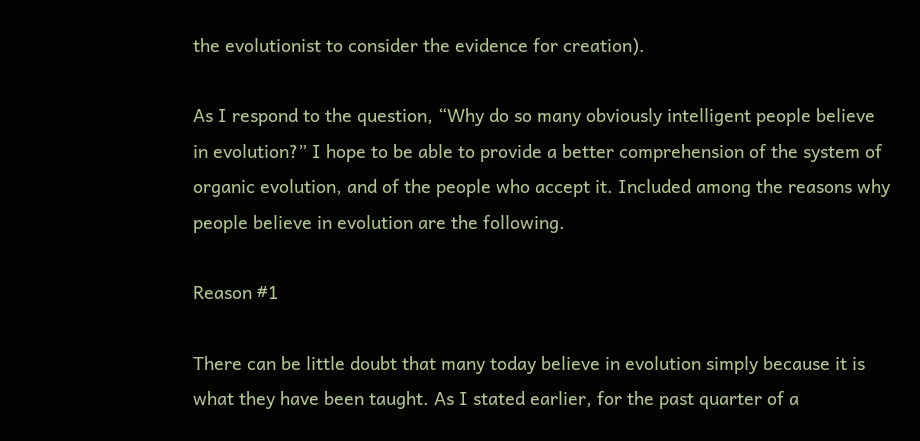the evolutionist to consider the evidence for creation).

As I respond to the question, “Why do so many obviously intelligent people believe in evolution?” I hope to be able to provide a better comprehension of the system of organic evolution, and of the people who accept it. Included among the reasons why people believe in evolution are the following.

Reason #1

There can be little doubt that many today believe in evolution simply because it is what they have been taught. As I stated earlier, for the past quarter of a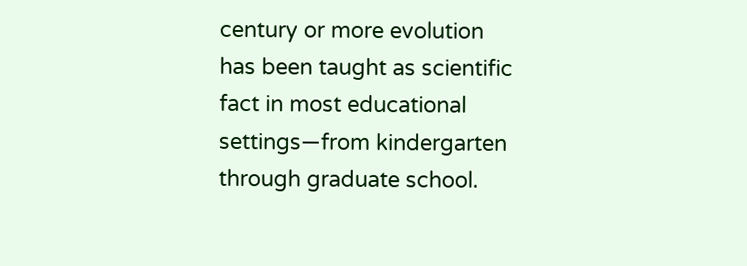century or more evolution has been taught as scientific fact in most educational settings—from kindergarten through graduate school.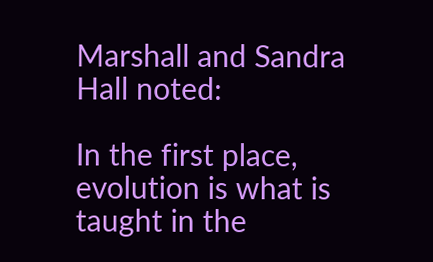Marshall and Sandra Hall noted:

In the first place, evolution is what is taught in the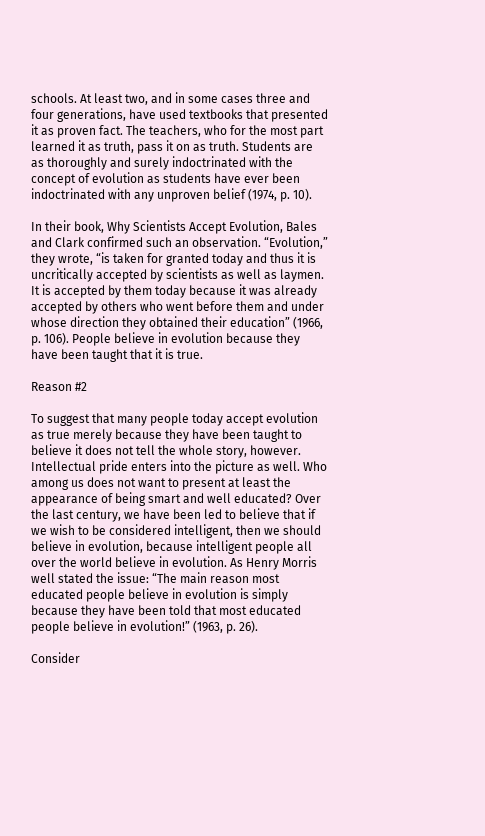schools. At least two, and in some cases three and four generations, have used textbooks that presented it as proven fact. The teachers, who for the most part learned it as truth, pass it on as truth. Students are as thoroughly and surely indoctrinated with the concept of evolution as students have ever been indoctrinated with any unproven belief (1974, p. 10).

In their book, Why Scientists Accept Evolution, Bales and Clark confirmed such an observation. “Evolution,” they wrote, “is taken for granted today and thus it is uncritically accepted by scientists as well as laymen. It is accepted by them today because it was already accepted by others who went before them and under whose direction they obtained their education” (1966, p. 106). People believe in evolution because they have been taught that it is true.

Reason #2

To suggest that many people today accept evolution as true merely because they have been taught to believe it does not tell the whole story, however. Intellectual pride enters into the picture as well. Who among us does not want to present at least the appearance of being smart and well educated? Over the last century, we have been led to believe that if we wish to be considered intelligent, then we should believe in evolution, because intelligent people all over the world believe in evolution. As Henry Morris well stated the issue: “The main reason most educated people believe in evolution is simply because they have been told that most educated people believe in evolution!” (1963, p. 26).

Consider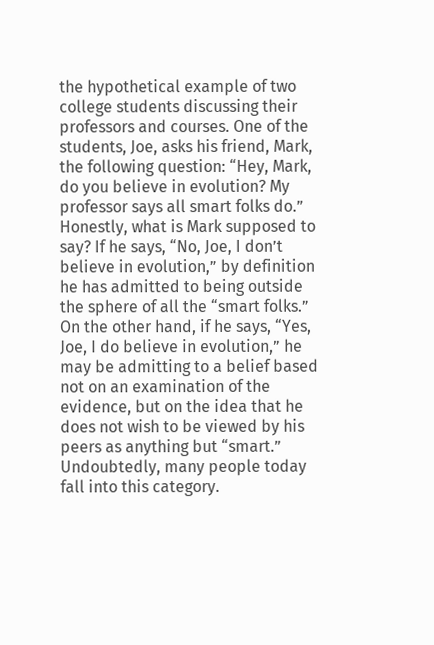the hypothetical example of two college students discussing their professors and courses. One of the students, Joe, asks his friend, Mark, the following question: “Hey, Mark, do you believe in evolution? My professor says all smart folks do.” Honestly, what is Mark supposed to say? If he says, “No, Joe, I don’t believe in evolution,” by definition he has admitted to being outside the sphere of all the “smart folks.” On the other hand, if he says, “Yes, Joe, I do believe in evolution,” he may be admitting to a belief based not on an examination of the evidence, but on the idea that he does not wish to be viewed by his peers as anything but “smart.” Undoubtedly, many people today fall into this category.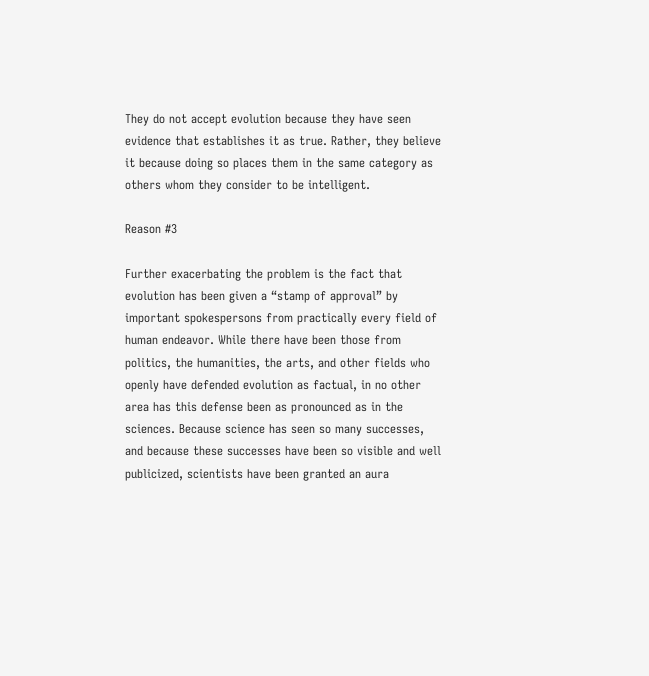They do not accept evolution because they have seen evidence that establishes it as true. Rather, they believe it because doing so places them in the same category as others whom they consider to be intelligent.

Reason #3

Further exacerbating the problem is the fact that evolution has been given a “stamp of approval” by important spokespersons from practically every field of human endeavor. While there have been those from politics, the humanities, the arts, and other fields who openly have defended evolution as factual, in no other area has this defense been as pronounced as in the sciences. Because science has seen so many successes, and because these successes have been so visible and well publicized, scientists have been granted an aura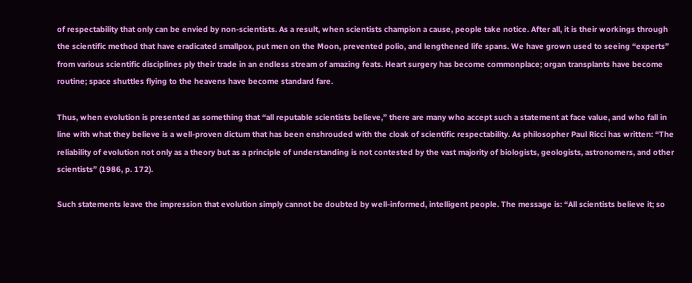of respectability that only can be envied by non-scientists. As a result, when scientists champion a cause, people take notice. After all, it is their workings through the scientific method that have eradicated smallpox, put men on the Moon, prevented polio, and lengthened life spans. We have grown used to seeing “experts” from various scientific disciplines ply their trade in an endless stream of amazing feats. Heart surgery has become commonplace; organ transplants have become routine; space shuttles flying to the heavens have become standard fare.

Thus, when evolution is presented as something that “all reputable scientists believe,” there are many who accept such a statement at face value, and who fall in line with what they believe is a well-proven dictum that has been enshrouded with the cloak of scientific respectability. As philosopher Paul Ricci has written: “The reliability of evolution not only as a theory but as a principle of understanding is not contested by the vast majority of biologists, geologists, astronomers, and other scientists” (1986, p. 172).

Such statements leave the impression that evolution simply cannot be doubted by well-informed, intelligent people. The message is: “All scientists believe it; so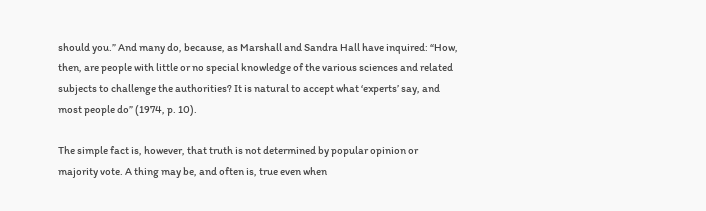should you.” And many do, because, as Marshall and Sandra Hall have inquired: “How, then, are people with little or no special knowledge of the various sciences and related subjects to challenge the authorities? It is natural to accept what ‘experts’ say, and most people do” (1974, p. 10).

The simple fact is, however, that truth is not determined by popular opinion or majority vote. A thing may be, and often is, true even when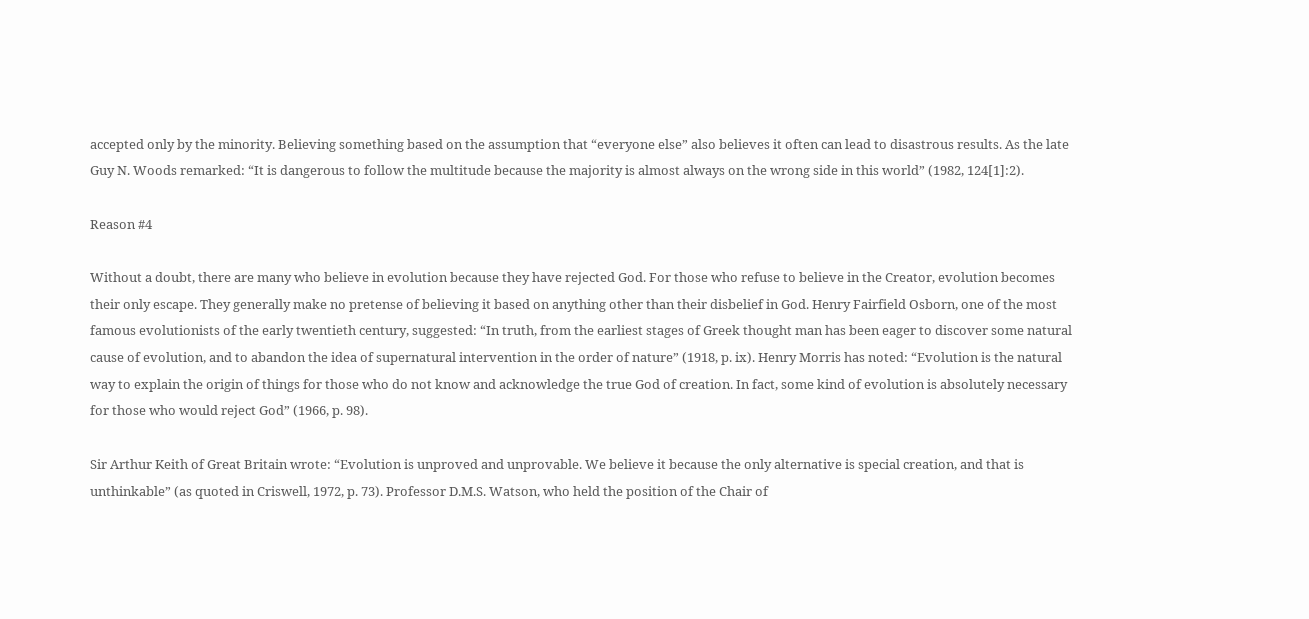accepted only by the minority. Believing something based on the assumption that “everyone else” also believes it often can lead to disastrous results. As the late Guy N. Woods remarked: “It is dangerous to follow the multitude because the majority is almost always on the wrong side in this world” (1982, 124[1]:2).

Reason #4

Without a doubt, there are many who believe in evolution because they have rejected God. For those who refuse to believe in the Creator, evolution becomes their only escape. They generally make no pretense of believing it based on anything other than their disbelief in God. Henry Fairfield Osborn, one of the most famous evolutionists of the early twentieth century, suggested: “In truth, from the earliest stages of Greek thought man has been eager to discover some natural cause of evolution, and to abandon the idea of supernatural intervention in the order of nature” (1918, p. ix). Henry Morris has noted: “Evolution is the natural way to explain the origin of things for those who do not know and acknowledge the true God of creation. In fact, some kind of evolution is absolutely necessary for those who would reject God” (1966, p. 98).

Sir Arthur Keith of Great Britain wrote: “Evolution is unproved and unprovable. We believe it because the only alternative is special creation, and that is unthinkable” (as quoted in Criswell, 1972, p. 73). Professor D.M.S. Watson, who held the position of the Chair of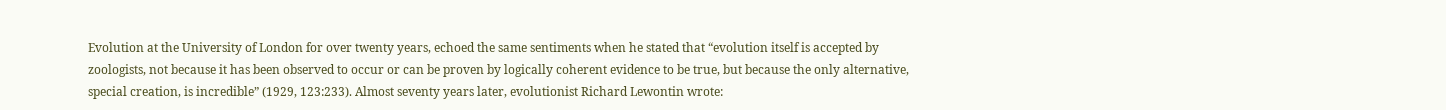Evolution at the University of London for over twenty years, echoed the same sentiments when he stated that “evolution itself is accepted by zoologists, not because it has been observed to occur or can be proven by logically coherent evidence to be true, but because the only alternative, special creation, is incredible” (1929, 123:233). Almost seventy years later, evolutionist Richard Lewontin wrote: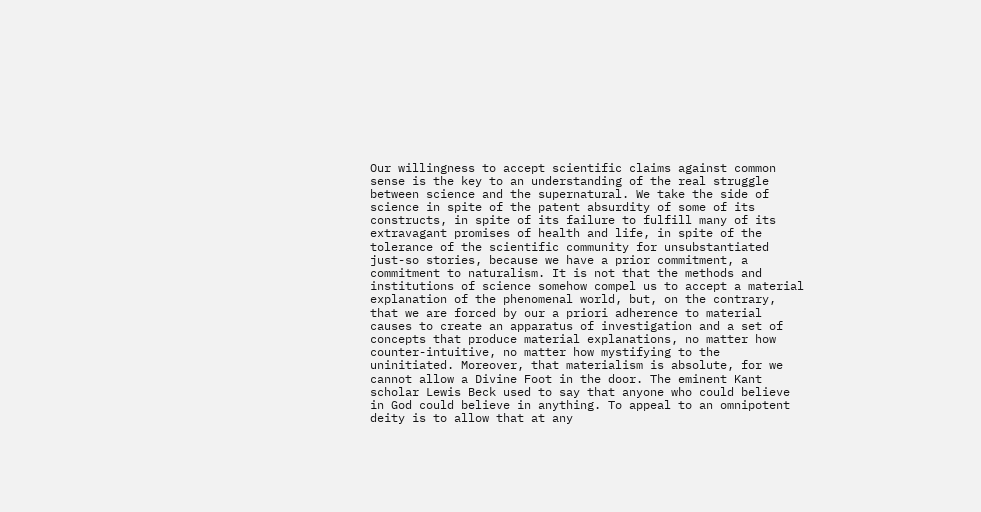Our willingness to accept scientific claims against common sense is the key to an understanding of the real struggle between science and the supernatural. We take the side of science in spite of the patent absurdity of some of its constructs, in spite of its failure to fulfill many of its extravagant promises of health and life, in spite of the tolerance of the scientific community for unsubstantiated just-so stories, because we have a prior commitment, a commitment to naturalism. It is not that the methods and institutions of science somehow compel us to accept a material explanation of the phenomenal world, but, on the contrary, that we are forced by our a priori adherence to material causes to create an apparatus of investigation and a set of concepts that produce material explanations, no matter how counter-intuitive, no matter how mystifying to the uninitiated. Moreover, that materialism is absolute, for we cannot allow a Divine Foot in the door. The eminent Kant scholar Lewis Beck used to say that anyone who could believe in God could believe in anything. To appeal to an omnipotent deity is to allow that at any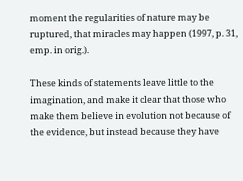moment the regularities of nature may be ruptured, that miracles may happen (1997, p. 31, emp. in orig.).

These kinds of statements leave little to the imagination, and make it clear that those who make them believe in evolution not because of the evidence, but instead because they have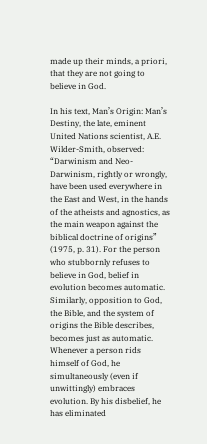made up their minds, a priori, that they are not going to believe in God.

In his text, Man’s Origin: Man’s Destiny, the late, eminent United Nations scientist, A.E. Wilder-Smith, observed: “Darwinism and Neo-Darwinism, rightly or wrongly, have been used everywhere in the East and West, in the hands of the atheists and agnostics, as the main weapon against the biblical doctrine of origins” (1975, p. 31). For the person who stubbornly refuses to believe in God, belief in evolution becomes automatic. Similarly, opposition to God, the Bible, and the system of origins the Bible describes, becomes just as automatic. Whenever a person rids himself of God, he simultaneously (even if unwittingly) embraces evolution. By his disbelief, he has eliminated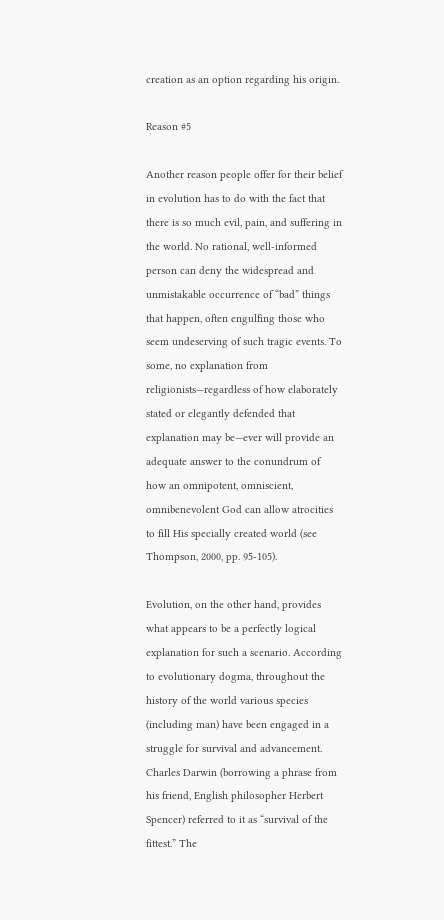creation as an option regarding his origin.

Reason #5

Another reason people offer for their belief in evolution has to do with the fact that there is so much evil, pain, and suffering in the world. No rational, well-informed person can deny the widespread and unmistakable occurrence of “bad” things that happen, often engulfing those who seem undeserving of such tragic events. To some, no explanation from religionists—regardless of how elaborately stated or elegantly defended that explanation may be—ever will provide an adequate answer to the conundrum of how an omnipotent, omniscient, omnibenevolent God can allow atrocities to fill His specially created world (see Thompson, 2000, pp. 95-105).

Evolution, on the other hand, provides what appears to be a perfectly logical explanation for such a scenario. According to evolutionary dogma, throughout the history of the world various species (including man) have been engaged in a struggle for survival and advancement. Charles Darwin (borrowing a phrase from his friend, English philosopher Herbert Spencer) referred to it as “survival of the fittest.” The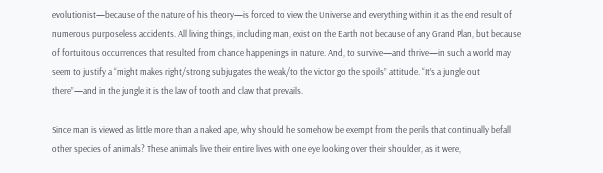evolutionist—because of the nature of his theory—is forced to view the Universe and everything within it as the end result of numerous purposeless accidents. All living things, including man, exist on the Earth not because of any Grand Plan, but because of fortuitous occurrences that resulted from chance happenings in nature. And, to survive—and thrive—in such a world may seem to justify a “might makes right/strong subjugates the weak/to the victor go the spoils” attitude. “It’s a jungle out there”—and in the jungle it is the law of tooth and claw that prevails.

Since man is viewed as little more than a naked ape, why should he somehow be exempt from the perils that continually befall other species of animals? These animals live their entire lives with one eye looking over their shoulder, as it were,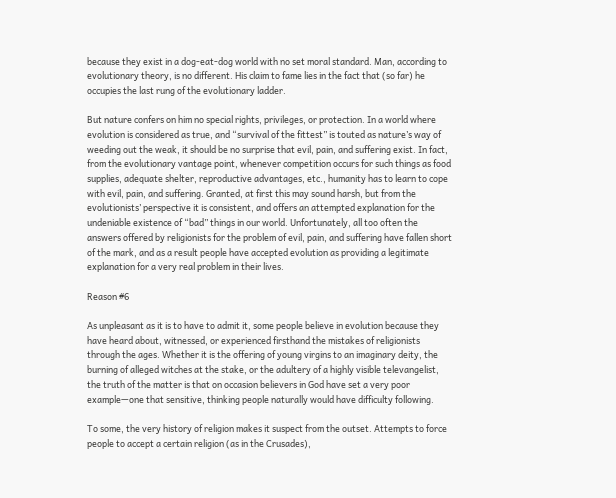because they exist in a dog-eat-dog world with no set moral standard. Man, according to evolutionary theory, is no different. His claim to fame lies in the fact that (so far) he occupies the last rung of the evolutionary ladder.

But nature confers on him no special rights, privileges, or protection. In a world where evolution is considered as true, and “survival of the fittest” is touted as nature’s way of weeding out the weak, it should be no surprise that evil, pain, and suffering exist. In fact, from the evolutionary vantage point, whenever competition occurs for such things as food supplies, adequate shelter, reproductive advantages, etc., humanity has to learn to cope with evil, pain, and suffering. Granted, at first this may sound harsh, but from the evolutionists’ perspective it is consistent, and offers an attempted explanation for the undeniable existence of “bad” things in our world. Unfortunately, all too often the answers offered by religionists for the problem of evil, pain, and suffering have fallen short of the mark, and as a result people have accepted evolution as providing a legitimate explanation for a very real problem in their lives.

Reason #6

As unpleasant as it is to have to admit it, some people believe in evolution because they have heard about, witnessed, or experienced firsthand the mistakes of religionists through the ages. Whether it is the offering of young virgins to an imaginary deity, the burning of alleged witches at the stake, or the adultery of a highly visible televangelist, the truth of the matter is that on occasion believers in God have set a very poor example—one that sensitive, thinking people naturally would have difficulty following.

To some, the very history of religion makes it suspect from the outset. Attempts to force people to accept a certain religion (as in the Crusades),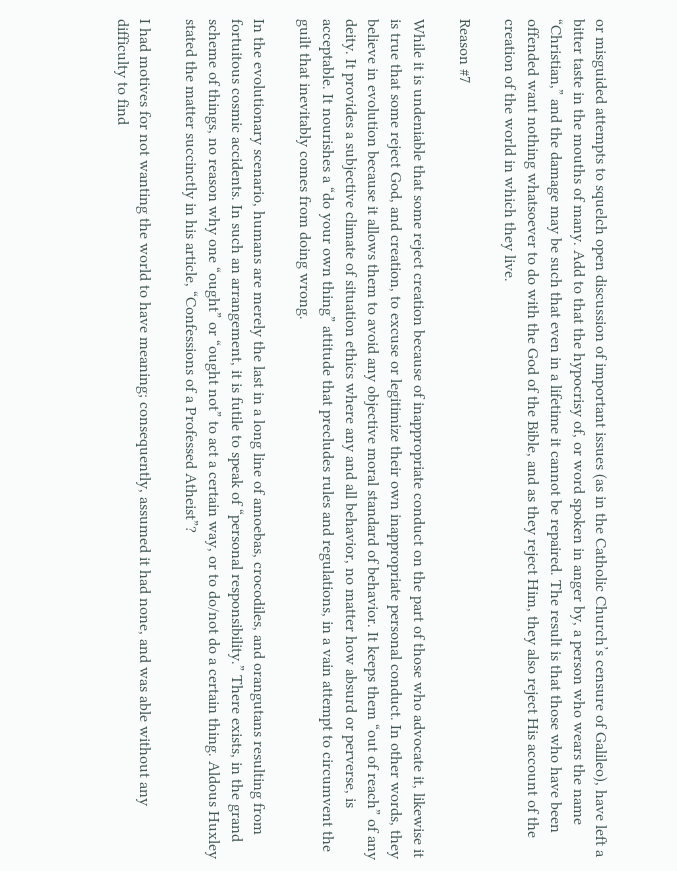or misguided attempts to squelch open discussion of important issues (as in the Catholic Church’s censure of Galileo), have left a bitter taste in the mouths of many. Add to that the hypocrisy of, or word spoken in anger by, a person who wears the name “Christian,” and the damage may be such that even in a lifetime it cannot be repaired. The result is that those who have been offended want nothing whatsoever to do with the God of the Bible, and as they reject Him, they also reject His account of the creation of the world in which they live.

Reason #7

While it is undeniable that some reject creation because of inappropriate conduct on the part of those who advocate it, likewise it is true that some reject God, and creation, to excuse or legitimize their own inappropriate personal conduct. In other words, they believe in evolution because it allows them to avoid any objective moral standard of behavior. It keeps them “out of reach” of any deity. It provides a subjective climate of situation ethics where any and all behavior, no matter how absurd or perverse, is acceptable. It nourishes a “do your own thing” attitude that precludes rules and regulations, in a vain attempt to circumvent the guilt that inevitably comes from doing wrong.

In the evolutionary scenario, humans are merely the last in a long line of amoebas, crocodiles, and orangutans resulting from fortuitous cosmic accidents. In such an arrangement, it is futile to speak of “personal responsibility.” There exists, in the grand scheme of things, no reason why one “ought” or “ought not” to act a certain way, or to do/not do a certain thing. Aldous Huxley stated the matter succinctly in his article, “Confessions of a Professed Atheist”?

I had motives for not wanting the world to have meaning; consequently, assumed it had none, and was able without any difficulty to find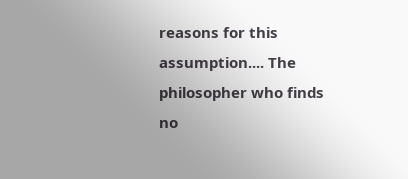reasons for this assumption.... The philosopher who finds no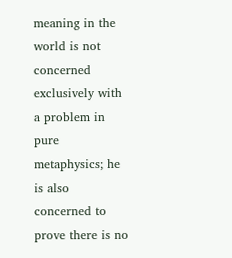meaning in the world is not concerned exclusively with a problem in pure metaphysics; he is also concerned to prove there is no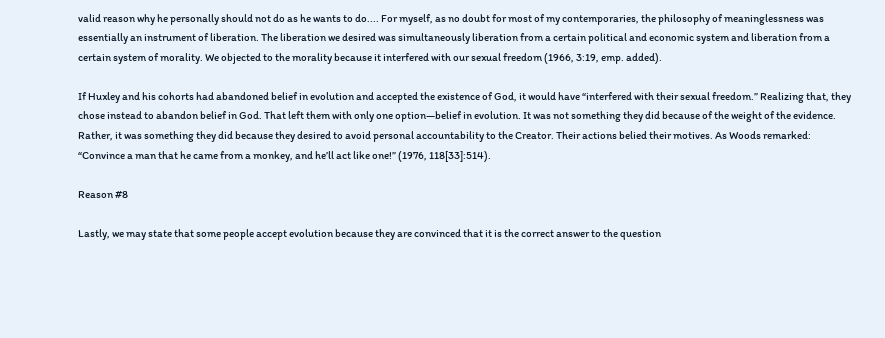valid reason why he personally should not do as he wants to do.... For myself, as no doubt for most of my contemporaries, the philosophy of meaninglessness was essentially an instrument of liberation. The liberation we desired was simultaneously liberation from a certain political and economic system and liberation from a certain system of morality. We objected to the morality because it interfered with our sexual freedom (1966, 3:19, emp. added).

If Huxley and his cohorts had abandoned belief in evolution and accepted the existence of God, it would have “interfered with their sexual freedom.” Realizing that, they chose instead to abandon belief in God. That left them with only one option—belief in evolution. It was not something they did because of the weight of the evidence. Rather, it was something they did because they desired to avoid personal accountability to the Creator. Their actions belied their motives. As Woods remarked: “Convince a man that he came from a monkey, and he’ll act like one!” (1976, 118[33]:514).

Reason #8

Lastly, we may state that some people accept evolution because they are convinced that it is the correct answer to the question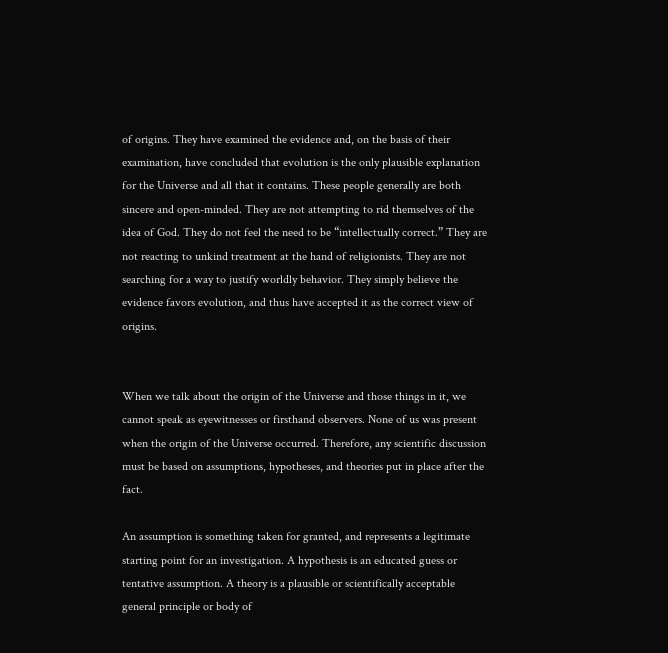of origins. They have examined the evidence and, on the basis of their examination, have concluded that evolution is the only plausible explanation for the Universe and all that it contains. These people generally are both sincere and open-minded. They are not attempting to rid themselves of the idea of God. They do not feel the need to be “intellectually correct.” They are not reacting to unkind treatment at the hand of religionists. They are not searching for a way to justify worldly behavior. They simply believe the evidence favors evolution, and thus have accepted it as the correct view of origins.


When we talk about the origin of the Universe and those things in it, we cannot speak as eyewitnesses or firsthand observers. None of us was present when the origin of the Universe occurred. Therefore, any scientific discussion must be based on assumptions, hypotheses, and theories put in place after the fact.

An assumption is something taken for granted, and represents a legitimate starting point for an investigation. A hypothesis is an educated guess or tentative assumption. A theory is a plausible or scientifically acceptable general principle or body of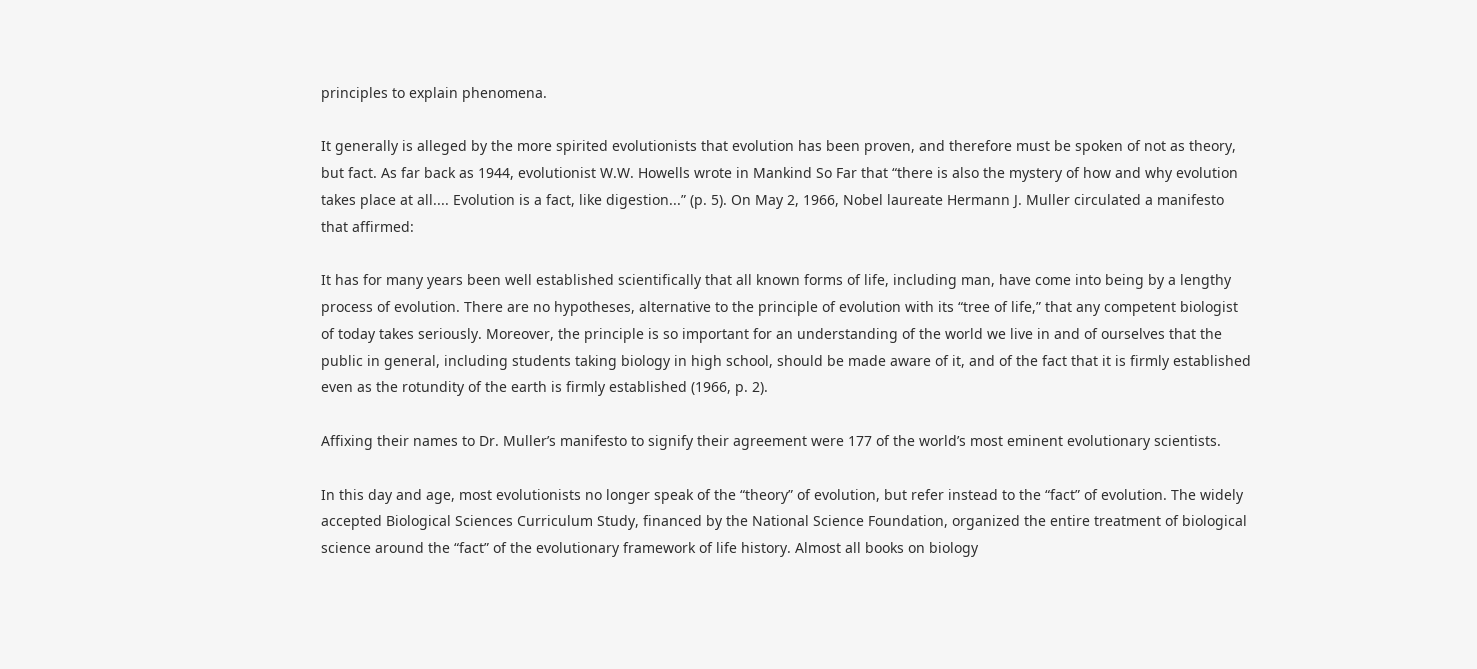principles to explain phenomena.

It generally is alleged by the more spirited evolutionists that evolution has been proven, and therefore must be spoken of not as theory, but fact. As far back as 1944, evolutionist W.W. Howells wrote in Mankind So Far that “there is also the mystery of how and why evolution takes place at all.... Evolution is a fact, like digestion...” (p. 5). On May 2, 1966, Nobel laureate Hermann J. Muller circulated a manifesto that affirmed:

It has for many years been well established scientifically that all known forms of life, including man, have come into being by a lengthy process of evolution. There are no hypotheses, alternative to the principle of evolution with its “tree of life,” that any competent biologist of today takes seriously. Moreover, the principle is so important for an understanding of the world we live in and of ourselves that the public in general, including students taking biology in high school, should be made aware of it, and of the fact that it is firmly established even as the rotundity of the earth is firmly established (1966, p. 2).

Affixing their names to Dr. Muller’s manifesto to signify their agreement were 177 of the world’s most eminent evolutionary scientists.

In this day and age, most evolutionists no longer speak of the “theory” of evolution, but refer instead to the “fact” of evolution. The widely accepted Biological Sciences Curriculum Study, financed by the National Science Foundation, organized the entire treatment of biological science around the “fact” of the evolutionary framework of life history. Almost all books on biology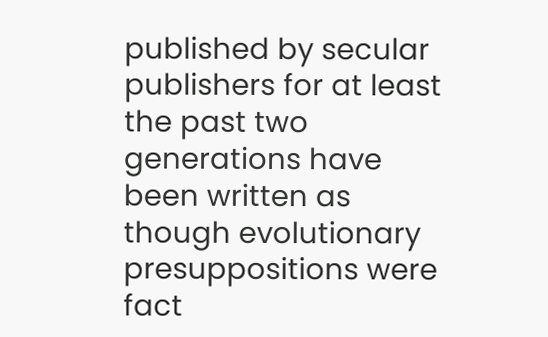published by secular publishers for at least the past two generations have been written as though evolutionary presuppositions were fact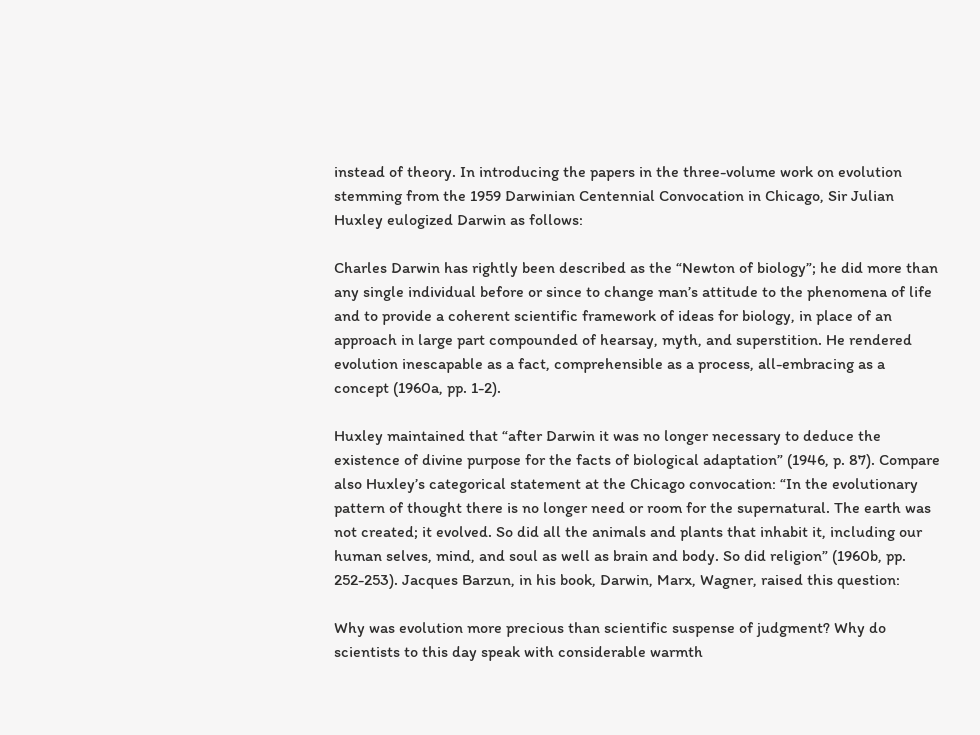instead of theory. In introducing the papers in the three-volume work on evolution stemming from the 1959 Darwinian Centennial Convocation in Chicago, Sir Julian Huxley eulogized Darwin as follows:

Charles Darwin has rightly been described as the “Newton of biology”; he did more than any single individual before or since to change man’s attitude to the phenomena of life and to provide a coherent scientific framework of ideas for biology, in place of an approach in large part compounded of hearsay, myth, and superstition. He rendered evolution inescapable as a fact, comprehensible as a process, all-embracing as a concept (1960a, pp. 1-2).

Huxley maintained that “after Darwin it was no longer necessary to deduce the existence of divine purpose for the facts of biological adaptation” (1946, p. 87). Compare also Huxley’s categorical statement at the Chicago convocation: “In the evolutionary pattern of thought there is no longer need or room for the supernatural. The earth was not created; it evolved. So did all the animals and plants that inhabit it, including our human selves, mind, and soul as well as brain and body. So did religion” (1960b, pp. 252-253). Jacques Barzun, in his book, Darwin, Marx, Wagner, raised this question:

Why was evolution more precious than scientific suspense of judgment? Why do scientists to this day speak with considerable warmth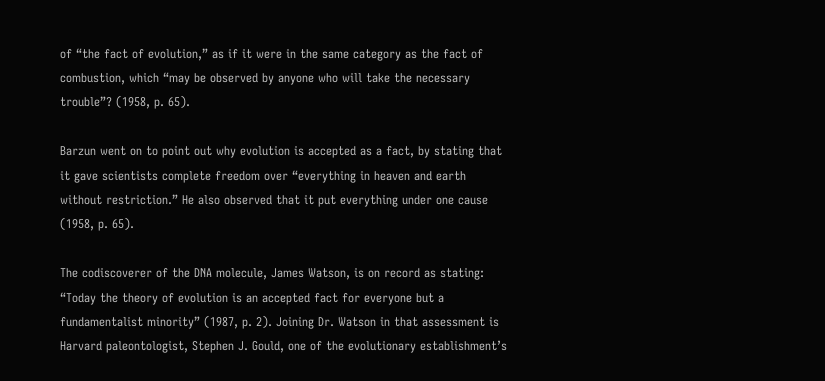of “the fact of evolution,” as if it were in the same category as the fact of combustion, which “may be observed by anyone who will take the necessary trouble”? (1958, p. 65).

Barzun went on to point out why evolution is accepted as a fact, by stating that it gave scientists complete freedom over “everything in heaven and earth without restriction.” He also observed that it put everything under one cause (1958, p. 65).

The codiscoverer of the DNA molecule, James Watson, is on record as stating: “Today the theory of evolution is an accepted fact for everyone but a fundamentalist minority” (1987, p. 2). Joining Dr. Watson in that assessment is Harvard paleontologist, Stephen J. Gould, one of the evolutionary establishment’s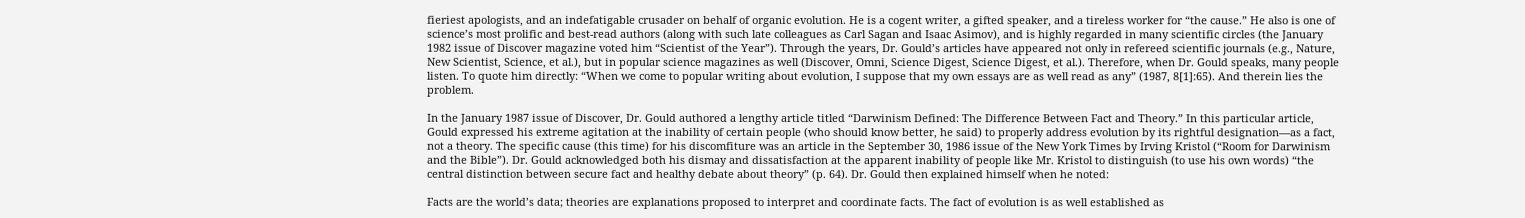fieriest apologists, and an indefatigable crusader on behalf of organic evolution. He is a cogent writer, a gifted speaker, and a tireless worker for “the cause.” He also is one of science’s most prolific and best-read authors (along with such late colleagues as Carl Sagan and Isaac Asimov), and is highly regarded in many scientific circles (the January 1982 issue of Discover magazine voted him “Scientist of the Year”). Through the years, Dr. Gould’s articles have appeared not only in refereed scientific journals (e.g., Nature, New Scientist, Science, et al.), but in popular science magazines as well (Discover, Omni, Science Digest, Science Digest, et al.). Therefore, when Dr. Gould speaks, many people listen. To quote him directly: “When we come to popular writing about evolution, I suppose that my own essays are as well read as any” (1987, 8[1]:65). And therein lies the problem.

In the January 1987 issue of Discover, Dr. Gould authored a lengthy article titled “Darwinism Defined: The Difference Between Fact and Theory.” In this particular article, Gould expressed his extreme agitation at the inability of certain people (who should know better, he said) to properly address evolution by its rightful designation—as a fact, not a theory. The specific cause (this time) for his discomfiture was an article in the September 30, 1986 issue of the New York Times by Irving Kristol (“Room for Darwinism and the Bible”). Dr. Gould acknowledged both his dismay and dissatisfaction at the apparent inability of people like Mr. Kristol to distinguish (to use his own words) “the central distinction between secure fact and healthy debate about theory” (p. 64). Dr. Gould then explained himself when he noted:

Facts are the world’s data; theories are explanations proposed to interpret and coordinate facts. The fact of evolution is as well established as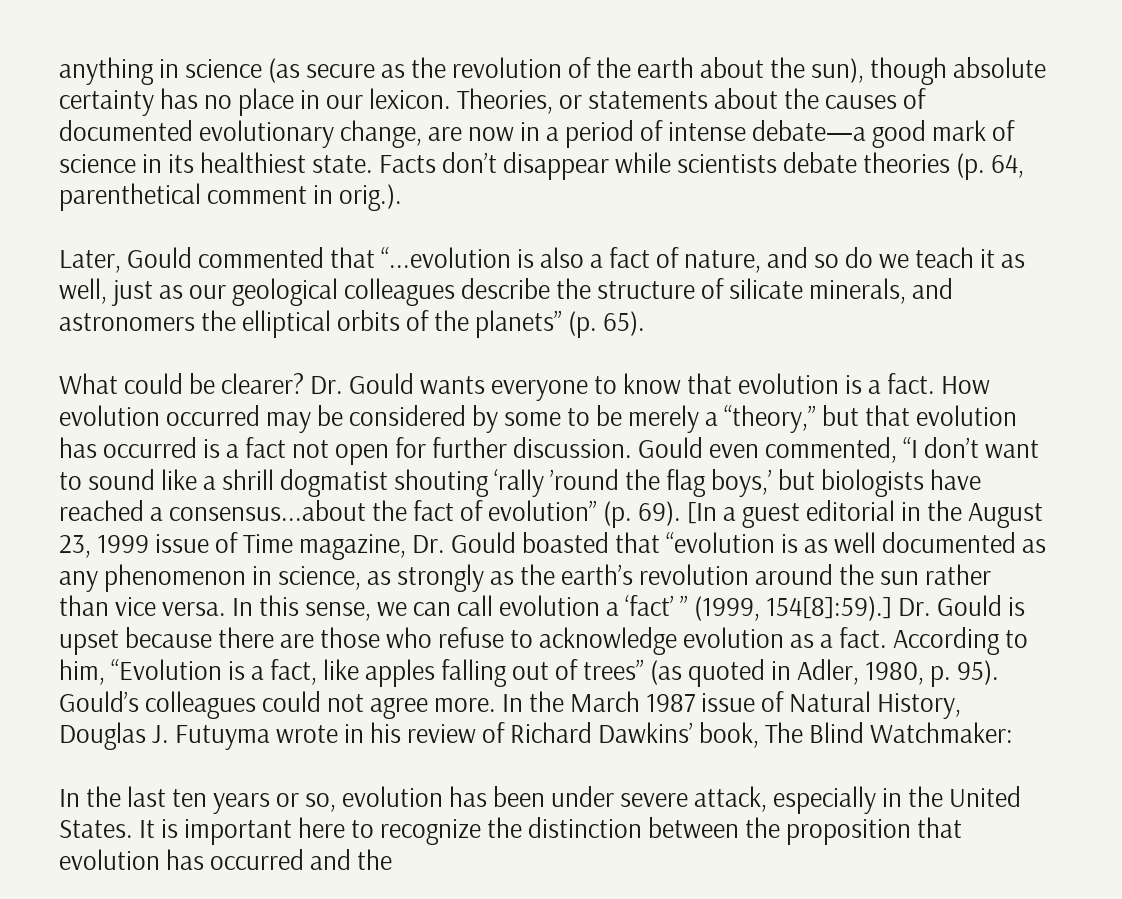anything in science (as secure as the revolution of the earth about the sun), though absolute certainty has no place in our lexicon. Theories, or statements about the causes of documented evolutionary change, are now in a period of intense debate—a good mark of science in its healthiest state. Facts don’t disappear while scientists debate theories (p. 64, parenthetical comment in orig.).

Later, Gould commented that “...evolution is also a fact of nature, and so do we teach it as well, just as our geological colleagues describe the structure of silicate minerals, and astronomers the elliptical orbits of the planets” (p. 65).

What could be clearer? Dr. Gould wants everyone to know that evolution is a fact. How evolution occurred may be considered by some to be merely a “theory,” but that evolution has occurred is a fact not open for further discussion. Gould even commented, “I don’t want to sound like a shrill dogmatist shouting ‘rally ’round the flag boys,’ but biologists have reached a consensus...about the fact of evolution” (p. 69). [In a guest editorial in the August 23, 1999 issue of Time magazine, Dr. Gould boasted that “evolution is as well documented as any phenomenon in science, as strongly as the earth’s revolution around the sun rather than vice versa. In this sense, we can call evolution a ‘fact’ ” (1999, 154[8]:59).] Dr. Gould is upset because there are those who refuse to acknowledge evolution as a fact. According to him, “Evolution is a fact, like apples falling out of trees” (as quoted in Adler, 1980, p. 95). Gould’s colleagues could not agree more. In the March 1987 issue of Natural History, Douglas J. Futuyma wrote in his review of Richard Dawkins’ book, The Blind Watchmaker:

In the last ten years or so, evolution has been under severe attack, especially in the United States. It is important here to recognize the distinction between the proposition that evolution has occurred and the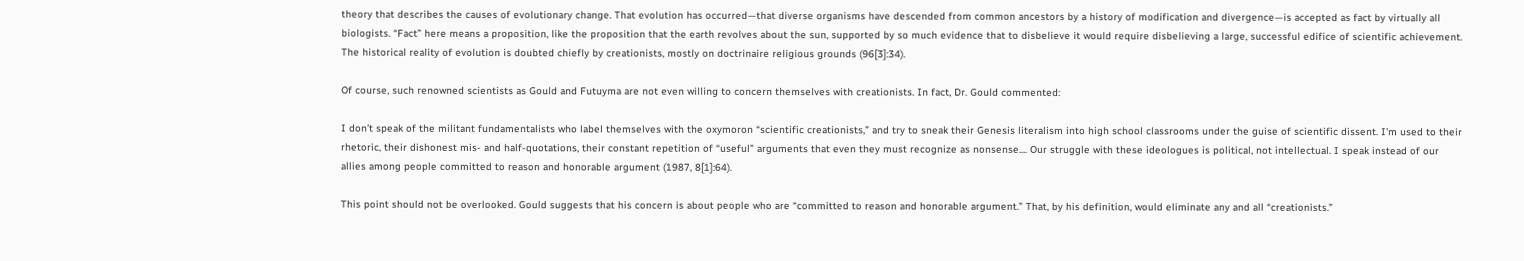theory that describes the causes of evolutionary change. That evolution has occurred—that diverse organisms have descended from common ancestors by a history of modification and divergence—is accepted as fact by virtually all biologists. “Fact” here means a proposition, like the proposition that the earth revolves about the sun, supported by so much evidence that to disbelieve it would require disbelieving a large, successful edifice of scientific achievement. The historical reality of evolution is doubted chiefly by creationists, mostly on doctrinaire religious grounds (96[3]:34).

Of course, such renowned scientists as Gould and Futuyma are not even willing to concern themselves with creationists. In fact, Dr. Gould commented:

I don’t speak of the militant fundamentalists who label themselves with the oxymoron “scientific creationists,” and try to sneak their Genesis literalism into high school classrooms under the guise of scientific dissent. I’m used to their rhetoric, their dishonest mis- and half-quotations, their constant repetition of “useful” arguments that even they must recognize as nonsense.... Our struggle with these ideologues is political, not intellectual. I speak instead of our allies among people committed to reason and honorable argument (1987, 8[1]:64).

This point should not be overlooked. Gould suggests that his concern is about people who are “committed to reason and honorable argument.” That, by his definition, would eliminate any and all “creationists.”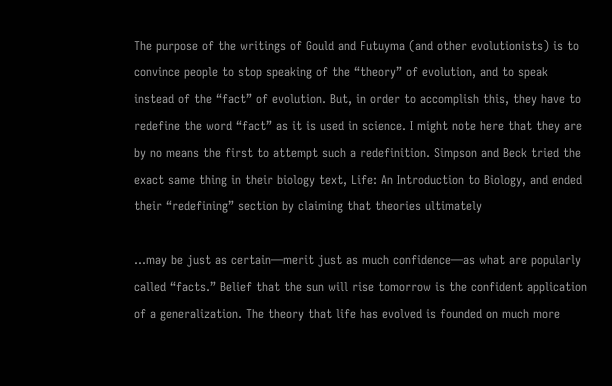The purpose of the writings of Gould and Futuyma (and other evolutionists) is to convince people to stop speaking of the “theory” of evolution, and to speak instead of the “fact” of evolution. But, in order to accomplish this, they have to redefine the word “fact” as it is used in science. I might note here that they are by no means the first to attempt such a redefinition. Simpson and Beck tried the exact same thing in their biology text, Life: An Introduction to Biology, and ended their “redefining” section by claiming that theories ultimately

...may be just as certain—merit just as much confidence—as what are popularly called “facts.” Belief that the sun will rise tomorrow is the confident application of a generalization. The theory that life has evolved is founded on much more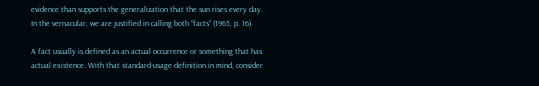evidence than supports the generalization that the sun rises every day. In the vernacular, we are justified in calling both “facts” (1965, p. 16).

A fact usually is defined as an actual occurrence or something that has actual existence. With that standard-usage definition in mind, consider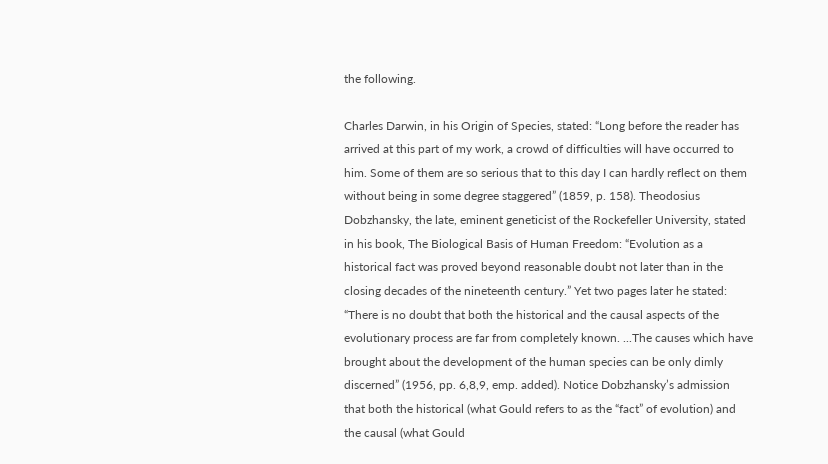the following.

Charles Darwin, in his Origin of Species, stated: “Long before the reader has arrived at this part of my work, a crowd of difficulties will have occurred to him. Some of them are so serious that to this day I can hardly reflect on them without being in some degree staggered” (1859, p. 158). Theodosius Dobzhansky, the late, eminent geneticist of the Rockefeller University, stated in his book, The Biological Basis of Human Freedom: “Evolution as a historical fact was proved beyond reasonable doubt not later than in the closing decades of the nineteenth century.” Yet two pages later he stated: “There is no doubt that both the historical and the causal aspects of the evolutionary process are far from completely known. ...The causes which have brought about the development of the human species can be only dimly discerned” (1956, pp. 6,8,9, emp. added). Notice Dobzhansky’s admission that both the historical (what Gould refers to as the “fact” of evolution) and the causal (what Gould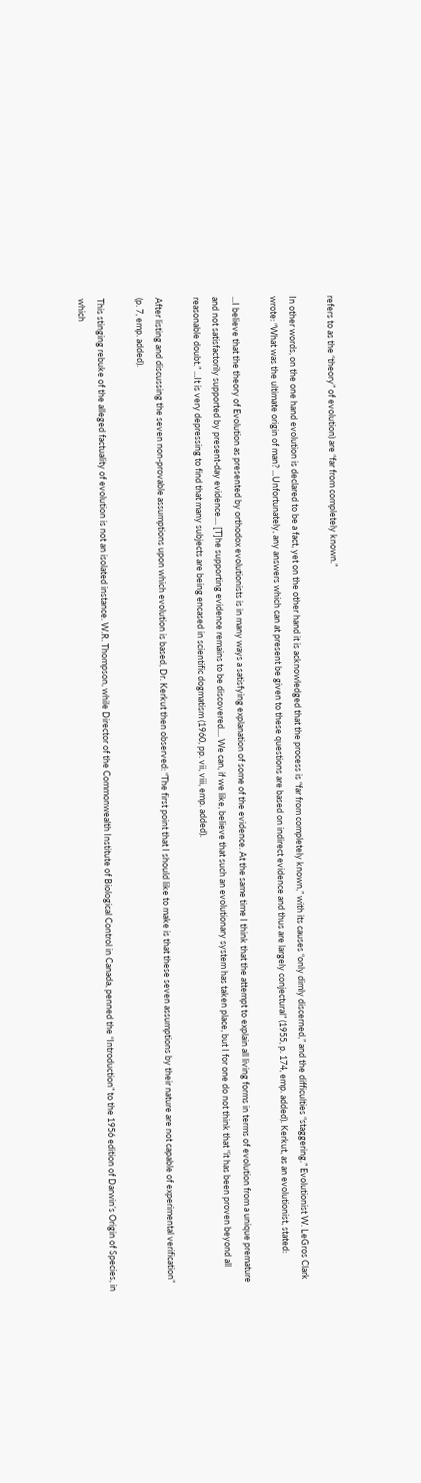refers to as the “theory” of evolution) are “far from completely known.”

In other words, on the one hand evolution is declared to be a fact, yet on the other hand it is acknowledged that the process is “far from completely known,” with its causes “only dimly discerned,” and the difficulties “staggering.” Evolutionist W. LeGros Clark wrote: “What was the ultimate origin of man? ...Unfortunately, any answers which can at present be given to these questions are based on indirect evidence and thus are largely conjectural” (1955, p. 174, emp. added). Kerkut, as an evolutionist, stated:

...I believe that the theory of Evolution as presented by orthodox evolutionists is in many ways a satisfying explanation of some of the evidence. At the same time I think that the attempt to explain all living forms in terms of evolution from a unique premature and not satisfactorily supported by present-day evidence.... [T]he supporting evidence remains to be discovered.... We can, if we like, believe that such an evolutionary system has taken place, but I for one do not think that “it has been proven beyond all reasonable doubt.” ...It is very depressing to find that many subjects are being encased in scientific dogmatism (1960, pp. vii, viii, emp. added).

After listing and discussing the seven non-provable assumptions upon which evolution is based, Dr. Kerkut then observed: “The first point that I should like to make is that these seven assumptions by their nature are not capable of experimental verification” (p. 7, emp. added).

This stinging rebuke of the alleged factuality of evolution is not an isolated instance. W.R. Thompson, while Director of the Commonwealth Institute of Biological Control in Canada, penned the “Introduction” to the 1956 edition of Darwin’s Origin of Species, in which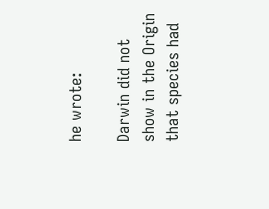he wrote:

Darwin did not show in the Origin that species had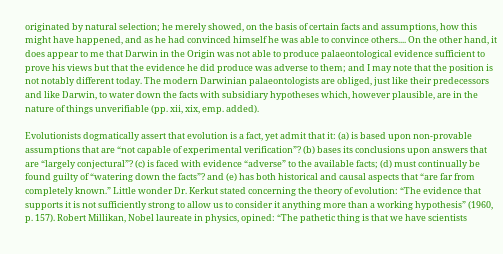originated by natural selection; he merely showed, on the basis of certain facts and assumptions, how this might have happened, and as he had convinced himself he was able to convince others.... On the other hand, it does appear to me that Darwin in the Origin was not able to produce palaeontological evidence sufficient to prove his views but that the evidence he did produce was adverse to them; and I may note that the position is not notably different today. The modern Darwinian palaeontologists are obliged, just like their predecessors and like Darwin, to water down the facts with subsidiary hypotheses which, however plausible, are in the nature of things unverifiable (pp. xii, xix, emp. added).

Evolutionists dogmatically assert that evolution is a fact, yet admit that it: (a) is based upon non-provable assumptions that are “not capable of experimental verification”? (b) bases its conclusions upon answers that are “largely conjectural”? (c) is faced with evidence “adverse” to the available facts; (d) must continually be found guilty of “watering down the facts”? and (e) has both historical and causal aspects that “are far from completely known.” Little wonder Dr. Kerkut stated concerning the theory of evolution: “The evidence that supports it is not sufficiently strong to allow us to consider it anything more than a working hypothesis” (1960, p. 157). Robert Millikan, Nobel laureate in physics, opined: “The pathetic thing is that we have scientists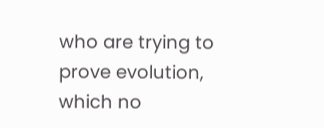who are trying to prove evolution, which no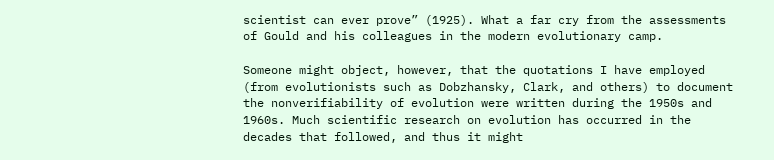scientist can ever prove” (1925). What a far cry from the assessments of Gould and his colleagues in the modern evolutionary camp.

Someone might object, however, that the quotations I have employed (from evolutionists such as Dobzhansky, Clark, and others) to document the nonverifiability of evolution were written during the 1950s and 1960s. Much scientific research on evolution has occurred in the decades that followed, and thus it might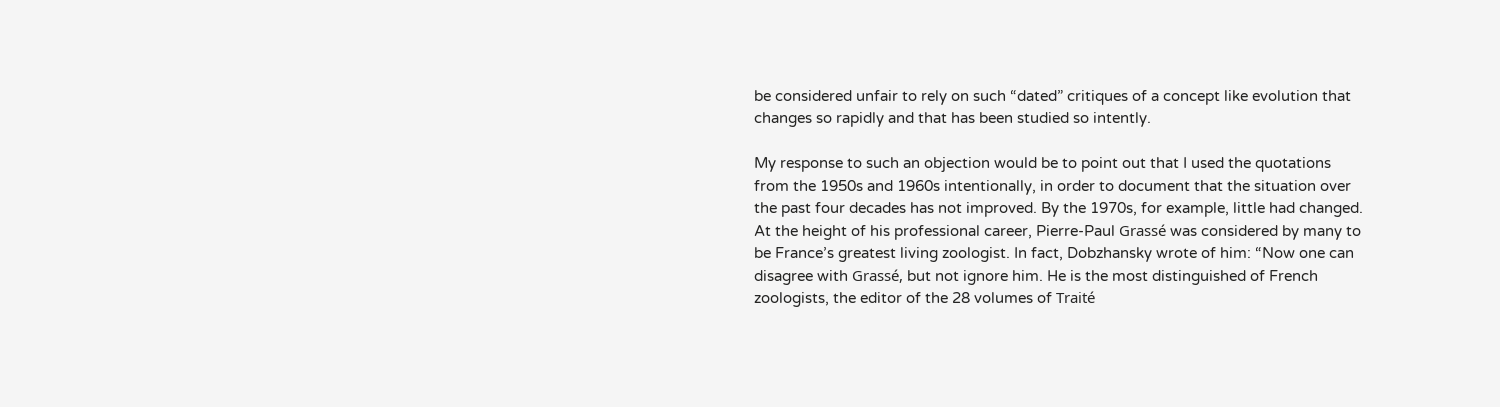be considered unfair to rely on such “dated” critiques of a concept like evolution that changes so rapidly and that has been studied so intently.

My response to such an objection would be to point out that I used the quotations from the 1950s and 1960s intentionally, in order to document that the situation over the past four decades has not improved. By the 1970s, for example, little had changed. At the height of his professional career, Pierre-Paul Grassé was considered by many to be France’s greatest living zoologist. In fact, Dobzhansky wrote of him: “Now one can disagree with Grassé, but not ignore him. He is the most distinguished of French zoologists, the editor of the 28 volumes of Traité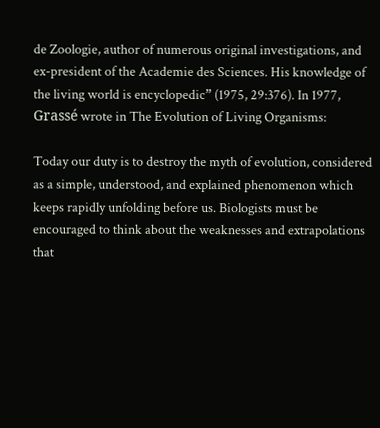de Zoologie, author of numerous original investigations, and ex-president of the Academie des Sciences. His knowledge of the living world is encyclopedic” (1975, 29:376). In 1977, Grassé wrote in The Evolution of Living Organisms:

Today our duty is to destroy the myth of evolution, considered as a simple, understood, and explained phenomenon which keeps rapidly unfolding before us. Biologists must be encouraged to think about the weaknesses and extrapolations that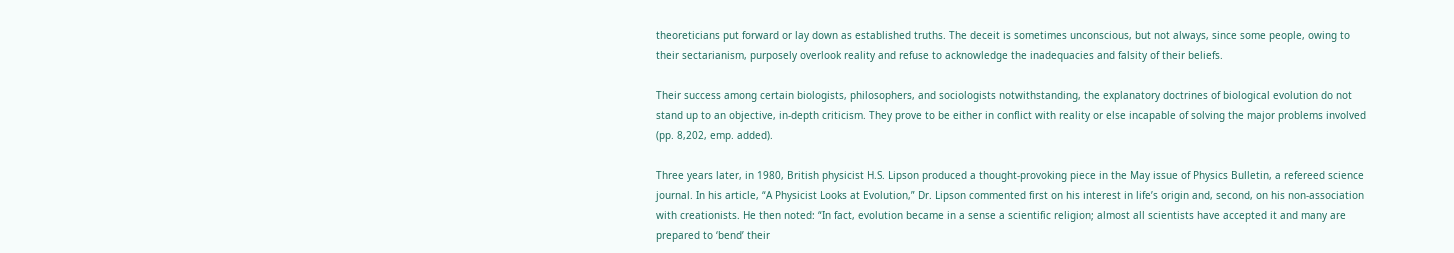theoreticians put forward or lay down as established truths. The deceit is sometimes unconscious, but not always, since some people, owing to their sectarianism, purposely overlook reality and refuse to acknowledge the inadequacies and falsity of their beliefs.

Their success among certain biologists, philosophers, and sociologists notwithstanding, the explanatory doctrines of biological evolution do not stand up to an objective, in-depth criticism. They prove to be either in conflict with reality or else incapable of solving the major problems involved (pp. 8,202, emp. added).

Three years later, in 1980, British physicist H.S. Lipson produced a thought-provoking piece in the May issue of Physics Bulletin, a refereed science journal. In his article, “A Physicist Looks at Evolution,” Dr. Lipson commented first on his interest in life’s origin and, second, on his non-association with creationists. He then noted: “In fact, evolution became in a sense a scientific religion; almost all scientists have accepted it and many are prepared to ‘bend’ their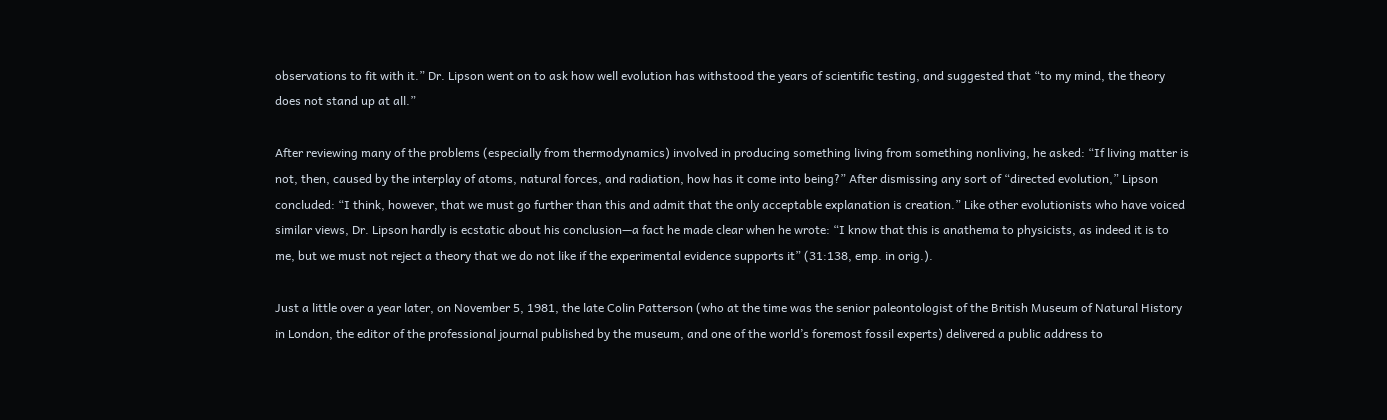observations to fit with it.” Dr. Lipson went on to ask how well evolution has withstood the years of scientific testing, and suggested that “to my mind, the theory does not stand up at all.”

After reviewing many of the problems (especially from thermodynamics) involved in producing something living from something nonliving, he asked: “If living matter is not, then, caused by the interplay of atoms, natural forces, and radiation, how has it come into being?” After dismissing any sort of “directed evolution,” Lipson concluded: “I think, however, that we must go further than this and admit that the only acceptable explanation is creation.” Like other evolutionists who have voiced similar views, Dr. Lipson hardly is ecstatic about his conclusion—a fact he made clear when he wrote: “I know that this is anathema to physicists, as indeed it is to me, but we must not reject a theory that we do not like if the experimental evidence supports it” (31:138, emp. in orig.).

Just a little over a year later, on November 5, 1981, the late Colin Patterson (who at the time was the senior paleontologist of the British Museum of Natural History in London, the editor of the professional journal published by the museum, and one of the world’s foremost fossil experts) delivered a public address to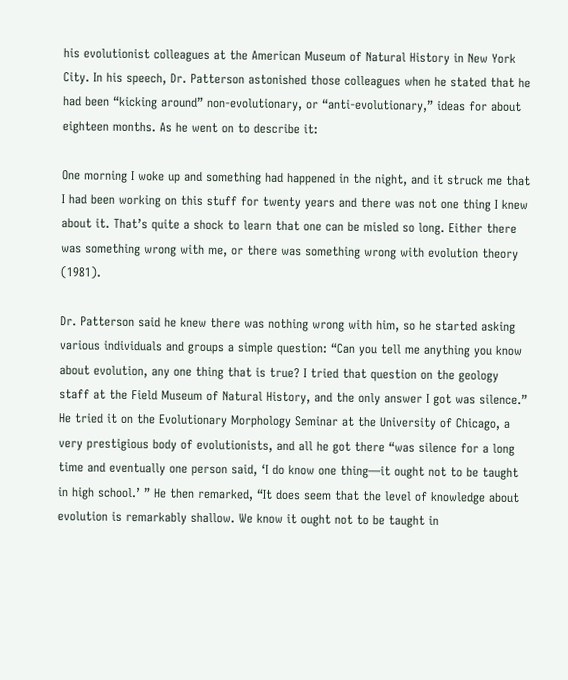his evolutionist colleagues at the American Museum of Natural History in New York City. In his speech, Dr. Patterson astonished those colleagues when he stated that he had been “kicking around” non-evolutionary, or “anti-evolutionary,” ideas for about eighteen months. As he went on to describe it:

One morning I woke up and something had happened in the night, and it struck me that I had been working on this stuff for twenty years and there was not one thing I knew about it. That’s quite a shock to learn that one can be misled so long. Either there was something wrong with me, or there was something wrong with evolution theory (1981).

Dr. Patterson said he knew there was nothing wrong with him, so he started asking various individuals and groups a simple question: “Can you tell me anything you know about evolution, any one thing that is true? I tried that question on the geology staff at the Field Museum of Natural History, and the only answer I got was silence.” He tried it on the Evolutionary Morphology Seminar at the University of Chicago, a very prestigious body of evolutionists, and all he got there “was silence for a long time and eventually one person said, ‘I do know one thing—it ought not to be taught in high school.’ ” He then remarked, “It does seem that the level of knowledge about evolution is remarkably shallow. We know it ought not to be taught in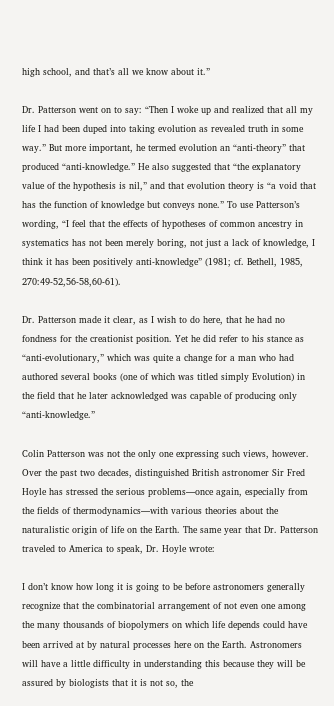high school, and that’s all we know about it.”

Dr. Patterson went on to say: “Then I woke up and realized that all my life I had been duped into taking evolution as revealed truth in some way.” But more important, he termed evolution an “anti-theory” that produced “anti-knowledge.” He also suggested that “the explanatory value of the hypothesis is nil,” and that evolution theory is “a void that has the function of knowledge but conveys none.” To use Patterson’s wording, “I feel that the effects of hypotheses of common ancestry in systematics has not been merely boring, not just a lack of knowledge, I think it has been positively anti-knowledge” (1981; cf. Bethell, 1985, 270:49-52,56-58,60-61).

Dr. Patterson made it clear, as I wish to do here, that he had no fondness for the creationist position. Yet he did refer to his stance as “anti-evolutionary,” which was quite a change for a man who had authored several books (one of which was titled simply Evolution) in the field that he later acknowledged was capable of producing only “anti-knowledge.”

Colin Patterson was not the only one expressing such views, however. Over the past two decades, distinguished British astronomer Sir Fred Hoyle has stressed the serious problems—once again, especially from the fields of thermodynamics—with various theories about the naturalistic origin of life on the Earth. The same year that Dr. Patterson traveled to America to speak, Dr. Hoyle wrote:

I don’t know how long it is going to be before astronomers generally recognize that the combinatorial arrangement of not even one among the many thousands of biopolymers on which life depends could have been arrived at by natural processes here on the Earth. Astronomers will have a little difficulty in understanding this because they will be assured by biologists that it is not so, the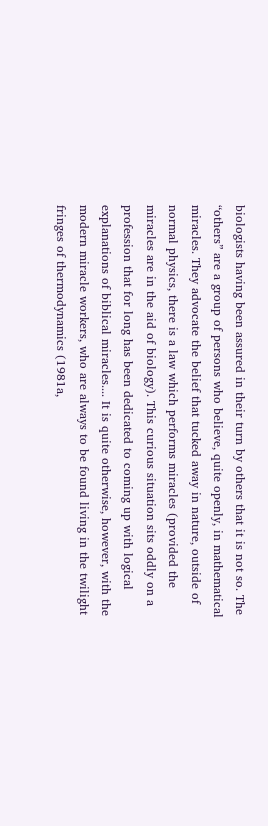biologists having been assured in their turn by others that it is not so. The “others” are a group of persons who believe, quite openly, in mathematical miracles. They advocate the belief that tucked away in nature, outside of normal physics, there is a law which performs miracles (provided the miracles are in the aid of biology). This curious situation sits oddly on a profession that for long has been dedicated to coming up with logical explanations of biblical miracles.... It is quite otherwise, however, with the modern miracle workers, who are always to be found living in the twilight fringes of thermodynamics (1981a,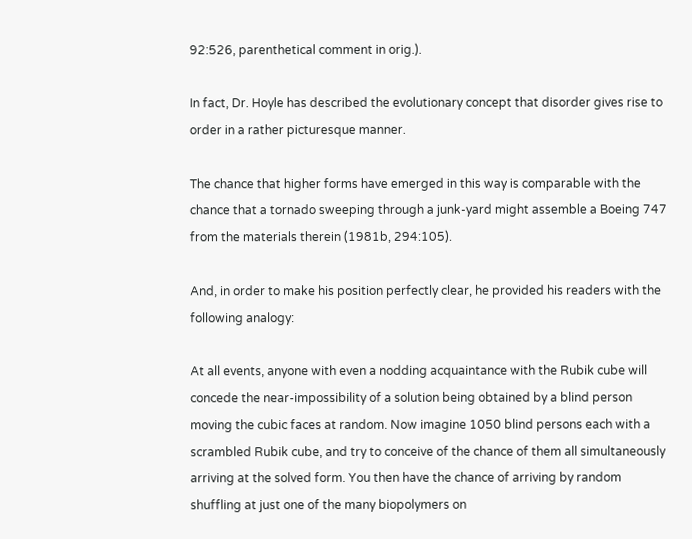92:526, parenthetical comment in orig.).

In fact, Dr. Hoyle has described the evolutionary concept that disorder gives rise to order in a rather picturesque manner.

The chance that higher forms have emerged in this way is comparable with the chance that a tornado sweeping through a junk-yard might assemble a Boeing 747 from the materials therein (1981b, 294:105).

And, in order to make his position perfectly clear, he provided his readers with the following analogy:

At all events, anyone with even a nodding acquaintance with the Rubik cube will concede the near-impossibility of a solution being obtained by a blind person moving the cubic faces at random. Now imagine 1050 blind persons each with a scrambled Rubik cube, and try to conceive of the chance of them all simultaneously arriving at the solved form. You then have the chance of arriving by random shuffling at just one of the many biopolymers on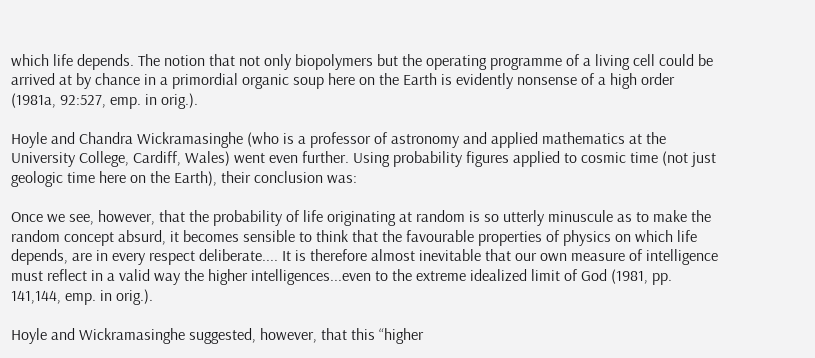which life depends. The notion that not only biopolymers but the operating programme of a living cell could be arrived at by chance in a primordial organic soup here on the Earth is evidently nonsense of a high order (1981a, 92:527, emp. in orig.).

Hoyle and Chandra Wickramasinghe (who is a professor of astronomy and applied mathematics at the University College, Cardiff, Wales) went even further. Using probability figures applied to cosmic time (not just geologic time here on the Earth), their conclusion was:

Once we see, however, that the probability of life originating at random is so utterly minuscule as to make the random concept absurd, it becomes sensible to think that the favourable properties of physics on which life depends, are in every respect deliberate.... It is therefore almost inevitable that our own measure of intelligence must reflect in a valid way the higher intelligences...even to the extreme idealized limit of God (1981, pp. 141,144, emp. in orig.).

Hoyle and Wickramasinghe suggested, however, that this “higher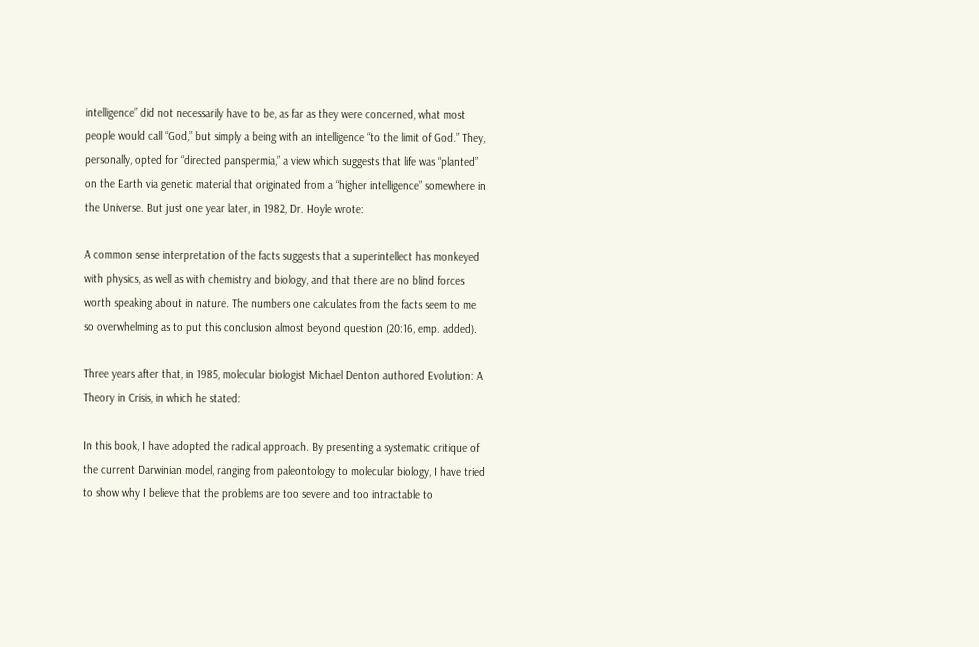intelligence” did not necessarily have to be, as far as they were concerned, what most people would call “God,” but simply a being with an intelligence “to the limit of God.” They, personally, opted for “directed panspermia,” a view which suggests that life was “planted” on the Earth via genetic material that originated from a “higher intelligence” somewhere in the Universe. But just one year later, in 1982, Dr. Hoyle wrote:

A common sense interpretation of the facts suggests that a superintellect has monkeyed with physics, as well as with chemistry and biology, and that there are no blind forces worth speaking about in nature. The numbers one calculates from the facts seem to me so overwhelming as to put this conclusion almost beyond question (20:16, emp. added).

Three years after that, in 1985, molecular biologist Michael Denton authored Evolution: A Theory in Crisis, in which he stated:

In this book, I have adopted the radical approach. By presenting a systematic critique of the current Darwinian model, ranging from paleontology to molecular biology, I have tried to show why I believe that the problems are too severe and too intractable to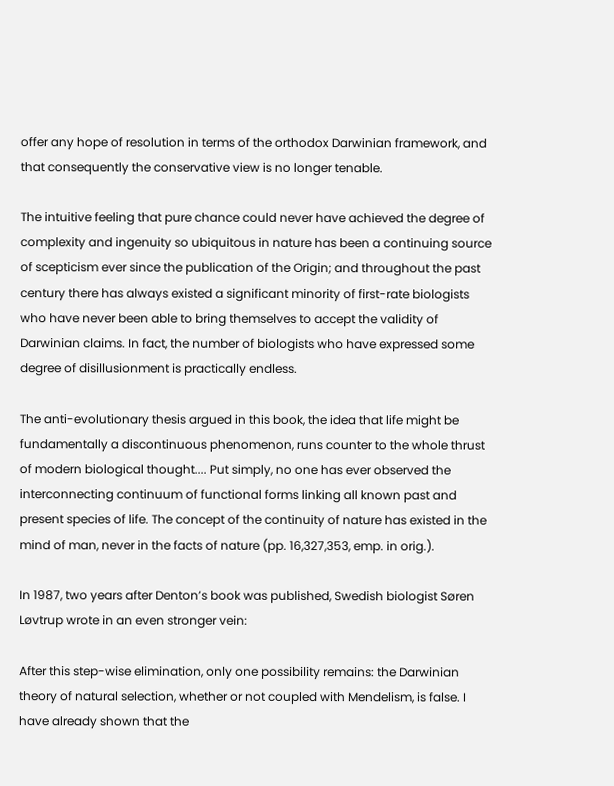offer any hope of resolution in terms of the orthodox Darwinian framework, and that consequently the conservative view is no longer tenable.

The intuitive feeling that pure chance could never have achieved the degree of complexity and ingenuity so ubiquitous in nature has been a continuing source of scepticism ever since the publication of the Origin; and throughout the past century there has always existed a significant minority of first-rate biologists who have never been able to bring themselves to accept the validity of Darwinian claims. In fact, the number of biologists who have expressed some degree of disillusionment is practically endless.

The anti-evolutionary thesis argued in this book, the idea that life might be fundamentally a discontinuous phenomenon, runs counter to the whole thrust of modern biological thought.... Put simply, no one has ever observed the interconnecting continuum of functional forms linking all known past and present species of life. The concept of the continuity of nature has existed in the mind of man, never in the facts of nature (pp. 16,327,353, emp. in orig.).

In 1987, two years after Denton’s book was published, Swedish biologist Søren Løvtrup wrote in an even stronger vein:

After this step-wise elimination, only one possibility remains: the Darwinian theory of natural selection, whether or not coupled with Mendelism, is false. I have already shown that the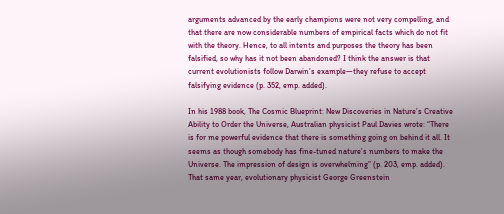arguments advanced by the early champions were not very compelling, and that there are now considerable numbers of empirical facts which do not fit with the theory. Hence, to all intents and purposes the theory has been falsified, so why has it not been abandoned? I think the answer is that current evolutionists follow Darwin’s example—they refuse to accept falsifying evidence (p. 352, emp. added).

In his 1988 book, The Cosmic Blueprint: New Discoveries in Nature’s Creative Ability to Order the Universe, Australian physicist Paul Davies wrote: “There is for me powerful evidence that there is something going on behind it all. It seems as though somebody has fine-tuned nature’s numbers to make the Universe. The impression of design is overwhelming” (p. 203, emp. added). That same year, evolutionary physicist George Greenstein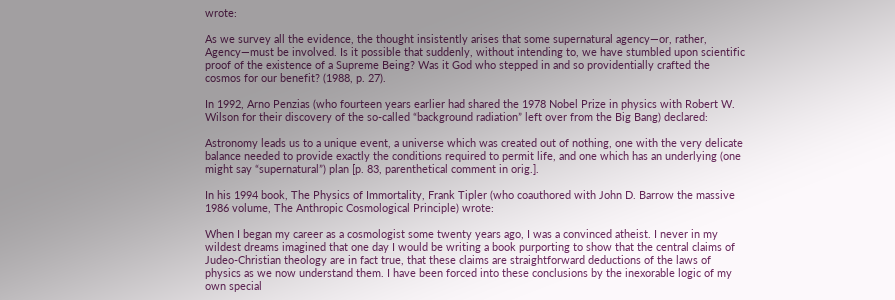wrote:

As we survey all the evidence, the thought insistently arises that some supernatural agency—or, rather, Agency—must be involved. Is it possible that suddenly, without intending to, we have stumbled upon scientific proof of the existence of a Supreme Being? Was it God who stepped in and so providentially crafted the cosmos for our benefit? (1988, p. 27).

In 1992, Arno Penzias (who fourteen years earlier had shared the 1978 Nobel Prize in physics with Robert W. Wilson for their discovery of the so-called “background radiation” left over from the Big Bang) declared:

Astronomy leads us to a unique event, a universe which was created out of nothing, one with the very delicate balance needed to provide exactly the conditions required to permit life, and one which has an underlying (one might say “supernatural”) plan [p. 83, parenthetical comment in orig.].

In his 1994 book, The Physics of Immortality, Frank Tipler (who coauthored with John D. Barrow the massive 1986 volume, The Anthropic Cosmological Principle) wrote:

When I began my career as a cosmologist some twenty years ago, I was a convinced atheist. I never in my wildest dreams imagined that one day I would be writing a book purporting to show that the central claims of Judeo-Christian theology are in fact true, that these claims are straightforward deductions of the laws of physics as we now understand them. I have been forced into these conclusions by the inexorable logic of my own special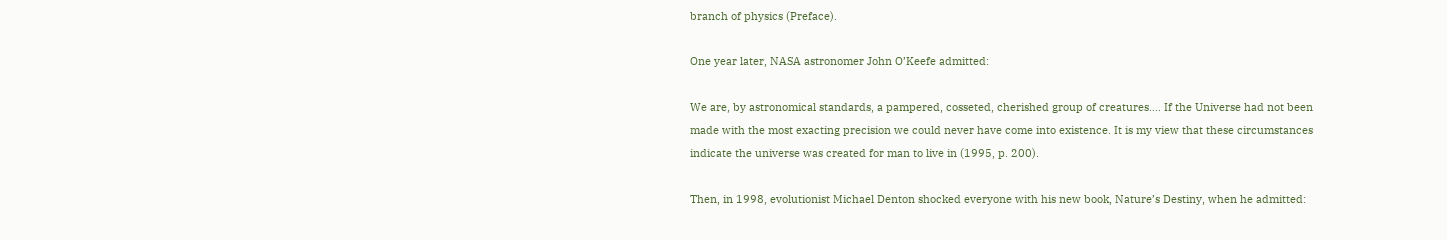branch of physics (Preface).

One year later, NASA astronomer John O’Keefe admitted:

We are, by astronomical standards, a pampered, cosseted, cherished group of creatures.... If the Universe had not been made with the most exacting precision we could never have come into existence. It is my view that these circumstances indicate the universe was created for man to live in (1995, p. 200).

Then, in 1998, evolutionist Michael Denton shocked everyone with his new book, Nature’s Destiny, when he admitted: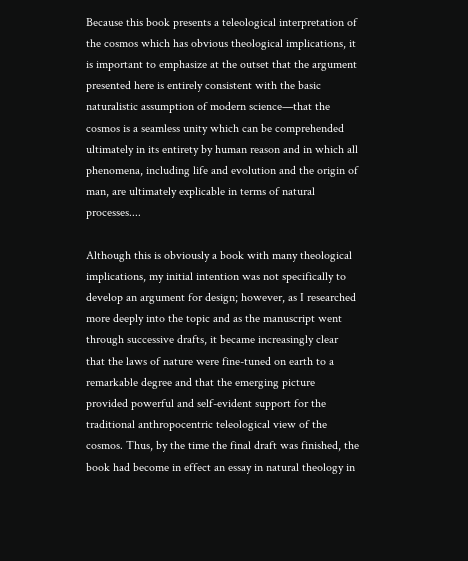Because this book presents a teleological interpretation of the cosmos which has obvious theological implications, it is important to emphasize at the outset that the argument presented here is entirely consistent with the basic naturalistic assumption of modern science—that the cosmos is a seamless unity which can be comprehended ultimately in its entirety by human reason and in which all phenomena, including life and evolution and the origin of man, are ultimately explicable in terms of natural processes....

Although this is obviously a book with many theological implications, my initial intention was not specifically to develop an argument for design; however, as I researched more deeply into the topic and as the manuscript went through successive drafts, it became increasingly clear that the laws of nature were fine-tuned on earth to a remarkable degree and that the emerging picture provided powerful and self-evident support for the traditional anthropocentric teleological view of the cosmos. Thus, by the time the final draft was finished, the book had become in effect an essay in natural theology in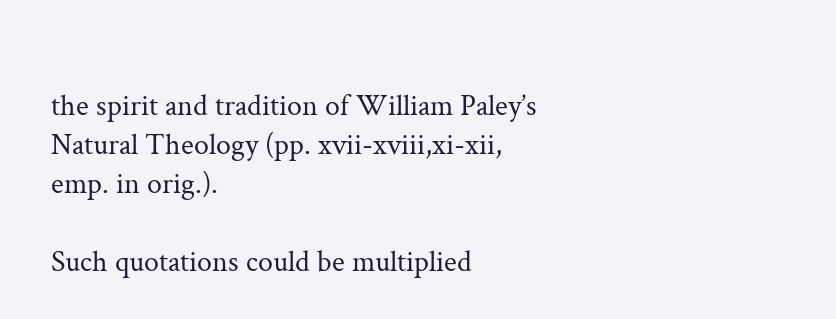the spirit and tradition of William Paley’s Natural Theology (pp. xvii-xviii,xi-xii, emp. in orig.).

Such quotations could be multiplied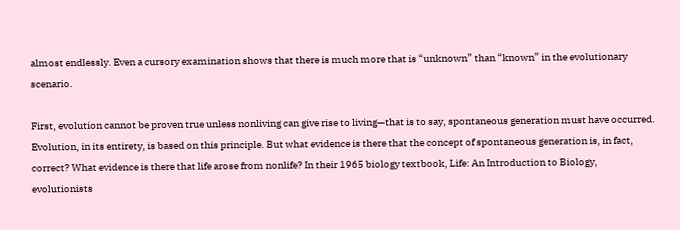almost endlessly. Even a cursory examination shows that there is much more that is “unknown” than “known” in the evolutionary scenario.

First, evolution cannot be proven true unless nonliving can give rise to living—that is to say, spontaneous generation must have occurred. Evolution, in its entirety, is based on this principle. But what evidence is there that the concept of spontaneous generation is, in fact, correct? What evidence is there that life arose from nonlife? In their 1965 biology textbook, Life: An Introduction to Biology, evolutionists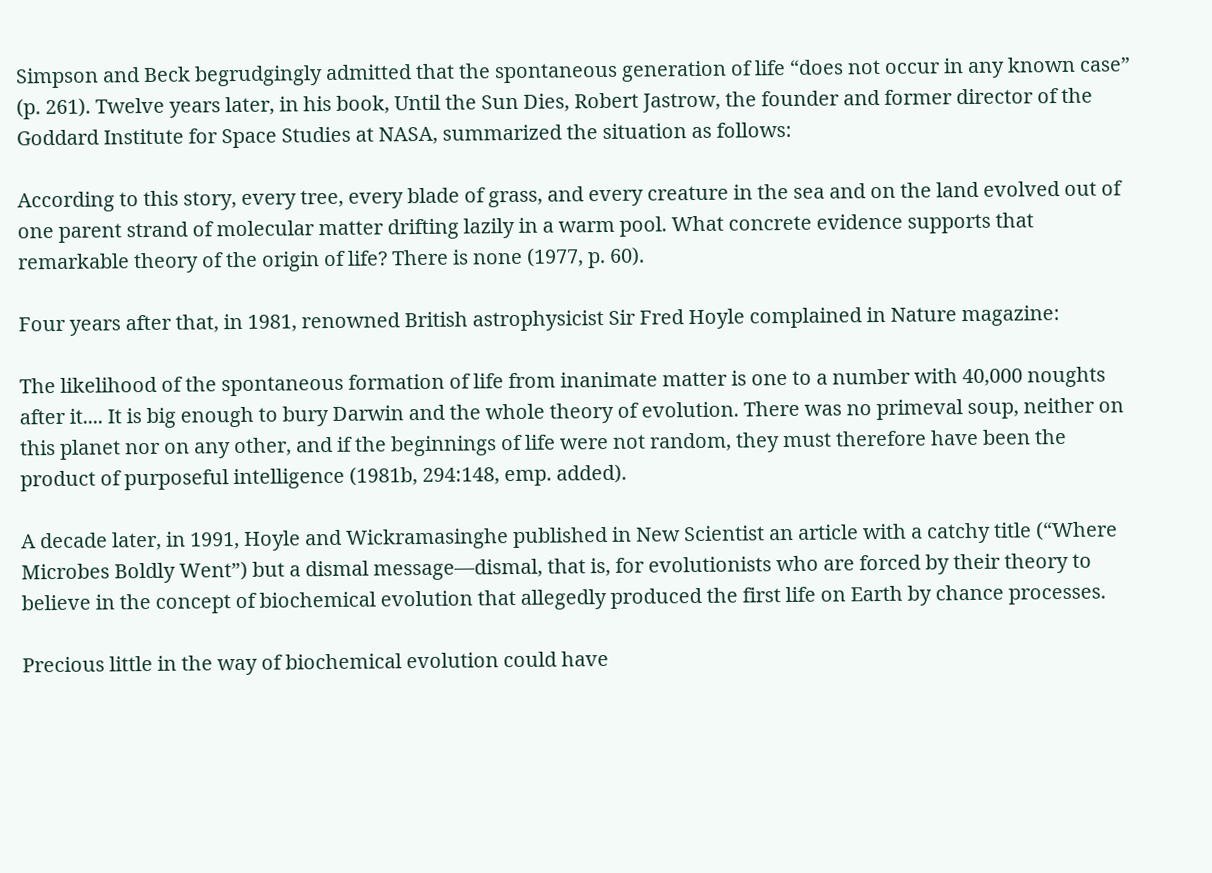Simpson and Beck begrudgingly admitted that the spontaneous generation of life “does not occur in any known case” (p. 261). Twelve years later, in his book, Until the Sun Dies, Robert Jastrow, the founder and former director of the Goddard Institute for Space Studies at NASA, summarized the situation as follows:

According to this story, every tree, every blade of grass, and every creature in the sea and on the land evolved out of one parent strand of molecular matter drifting lazily in a warm pool. What concrete evidence supports that remarkable theory of the origin of life? There is none (1977, p. 60).

Four years after that, in 1981, renowned British astrophysicist Sir Fred Hoyle complained in Nature magazine:

The likelihood of the spontaneous formation of life from inanimate matter is one to a number with 40,000 noughts after it.... It is big enough to bury Darwin and the whole theory of evolution. There was no primeval soup, neither on this planet nor on any other, and if the beginnings of life were not random, they must therefore have been the product of purposeful intelligence (1981b, 294:148, emp. added).

A decade later, in 1991, Hoyle and Wickramasinghe published in New Scientist an article with a catchy title (“Where Microbes Boldly Went”) but a dismal message—dismal, that is, for evolutionists who are forced by their theory to believe in the concept of biochemical evolution that allegedly produced the first life on Earth by chance processes.

Precious little in the way of biochemical evolution could have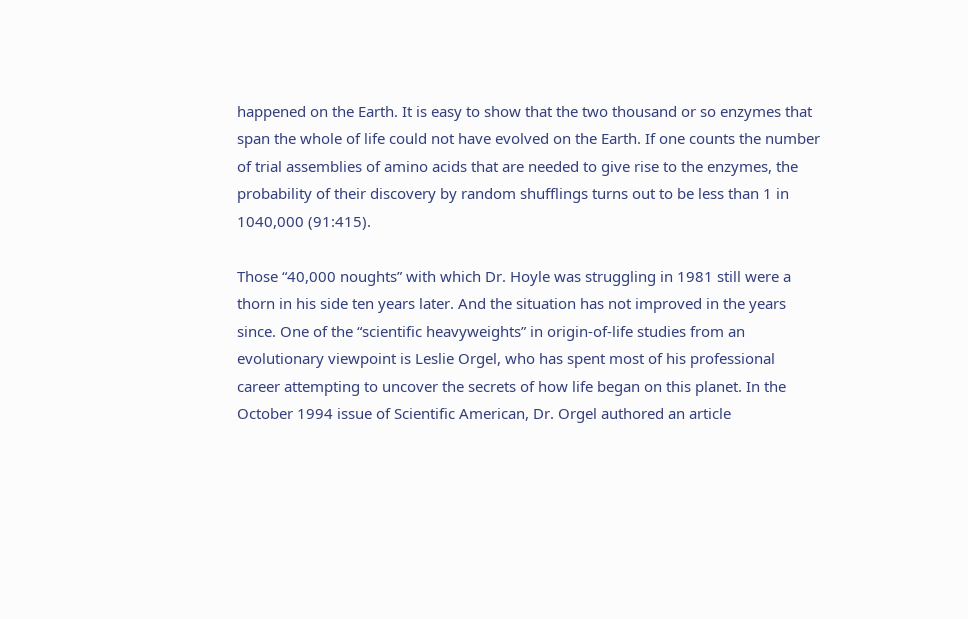happened on the Earth. It is easy to show that the two thousand or so enzymes that span the whole of life could not have evolved on the Earth. If one counts the number of trial assemblies of amino acids that are needed to give rise to the enzymes, the probability of their discovery by random shufflings turns out to be less than 1 in 1040,000 (91:415).

Those “40,000 noughts” with which Dr. Hoyle was struggling in 1981 still were a thorn in his side ten years later. And the situation has not improved in the years since. One of the “scientific heavyweights” in origin-of-life studies from an evolutionary viewpoint is Leslie Orgel, who has spent most of his professional career attempting to uncover the secrets of how life began on this planet. In the October 1994 issue of Scientific American, Dr. Orgel authored an article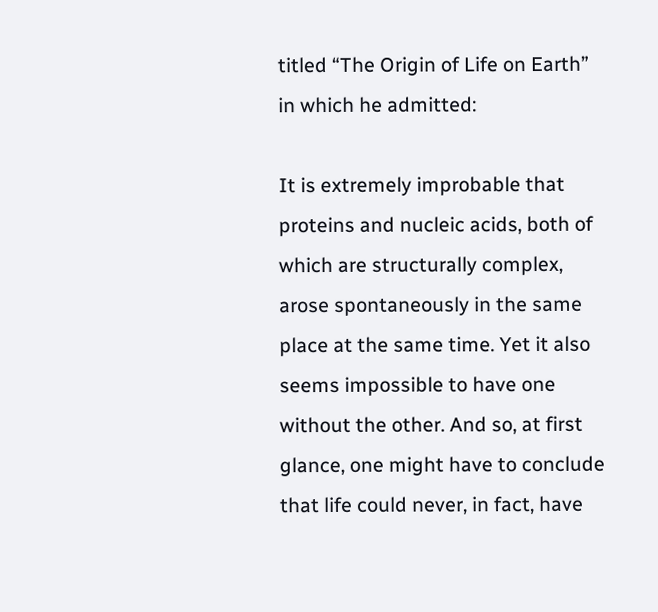titled “The Origin of Life on Earth” in which he admitted:

It is extremely improbable that proteins and nucleic acids, both of which are structurally complex, arose spontaneously in the same place at the same time. Yet it also seems impossible to have one without the other. And so, at first glance, one might have to conclude that life could never, in fact, have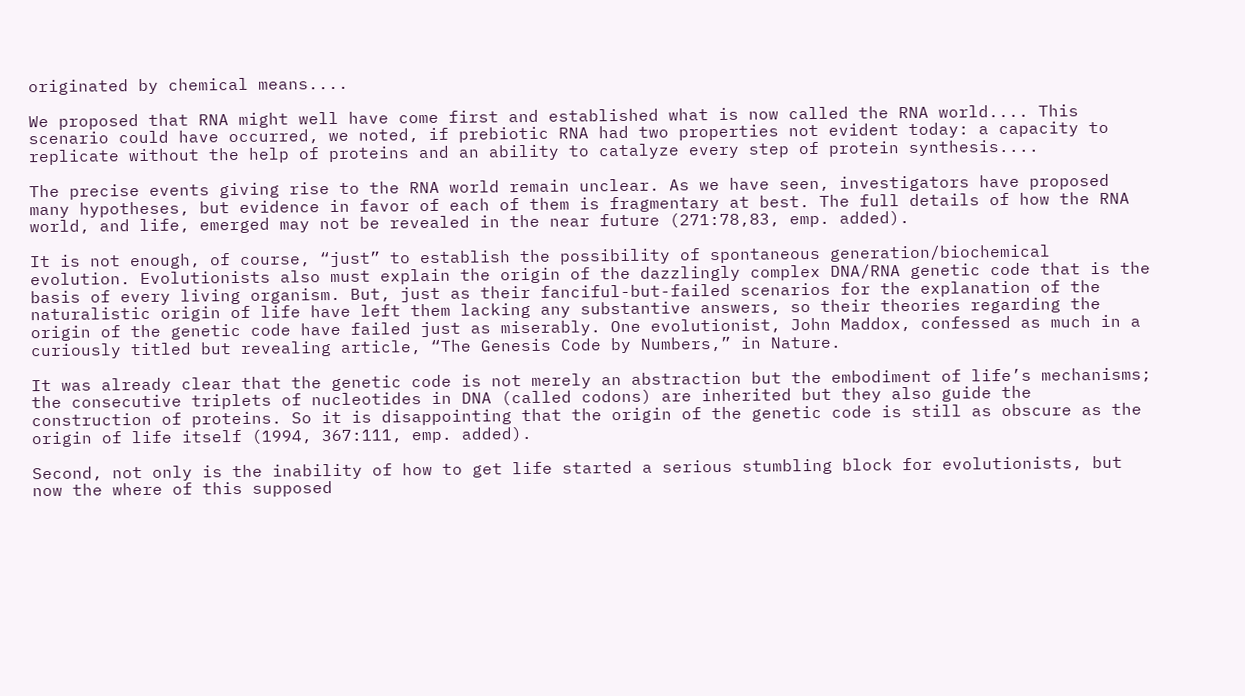originated by chemical means....

We proposed that RNA might well have come first and established what is now called the RNA world.... This scenario could have occurred, we noted, if prebiotic RNA had two properties not evident today: a capacity to replicate without the help of proteins and an ability to catalyze every step of protein synthesis....

The precise events giving rise to the RNA world remain unclear. As we have seen, investigators have proposed many hypotheses, but evidence in favor of each of them is fragmentary at best. The full details of how the RNA world, and life, emerged may not be revealed in the near future (271:78,83, emp. added).

It is not enough, of course, “just” to establish the possibility of spontaneous generation/biochemical evolution. Evolutionists also must explain the origin of the dazzlingly complex DNA/RNA genetic code that is the basis of every living organism. But, just as their fanciful-but-failed scenarios for the explanation of the naturalistic origin of life have left them lacking any substantive answers, so their theories regarding the origin of the genetic code have failed just as miserably. One evolutionist, John Maddox, confessed as much in a curiously titled but revealing article, “The Genesis Code by Numbers,” in Nature.

It was already clear that the genetic code is not merely an abstraction but the embodiment of life’s mechanisms; the consecutive triplets of nucleotides in DNA (called codons) are inherited but they also guide the construction of proteins. So it is disappointing that the origin of the genetic code is still as obscure as the origin of life itself (1994, 367:111, emp. added).

Second, not only is the inability of how to get life started a serious stumbling block for evolutionists, but now the where of this supposed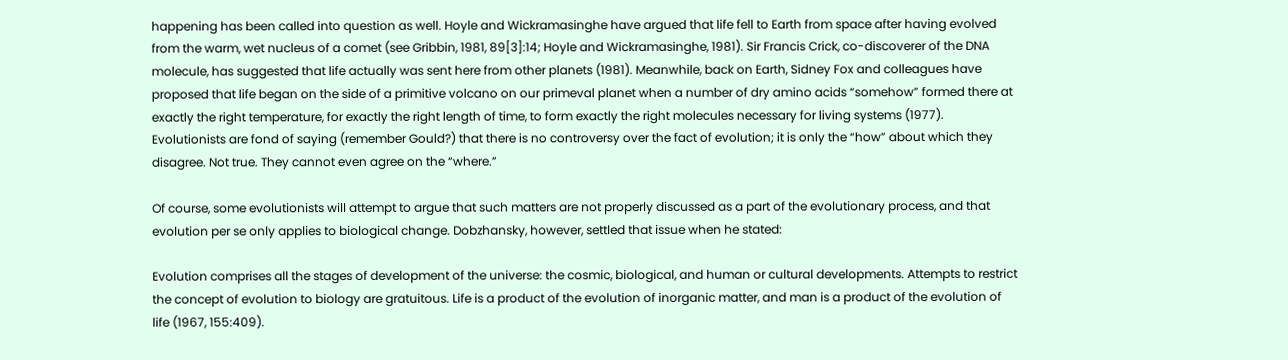happening has been called into question as well. Hoyle and Wickramasinghe have argued that life fell to Earth from space after having evolved from the warm, wet nucleus of a comet (see Gribbin, 1981, 89[3]:14; Hoyle and Wickramasinghe, 1981). Sir Francis Crick, co-discoverer of the DNA molecule, has suggested that life actually was sent here from other planets (1981). Meanwhile, back on Earth, Sidney Fox and colleagues have proposed that life began on the side of a primitive volcano on our primeval planet when a number of dry amino acids “somehow” formed there at exactly the right temperature, for exactly the right length of time, to form exactly the right molecules necessary for living systems (1977). Evolutionists are fond of saying (remember Gould?) that there is no controversy over the fact of evolution; it is only the “how” about which they disagree. Not true. They cannot even agree on the “where.”

Of course, some evolutionists will attempt to argue that such matters are not properly discussed as a part of the evolutionary process, and that evolution per se only applies to biological change. Dobzhansky, however, settled that issue when he stated:

Evolution comprises all the stages of development of the universe: the cosmic, biological, and human or cultural developments. Attempts to restrict the concept of evolution to biology are gratuitous. Life is a product of the evolution of inorganic matter, and man is a product of the evolution of life (1967, 155:409).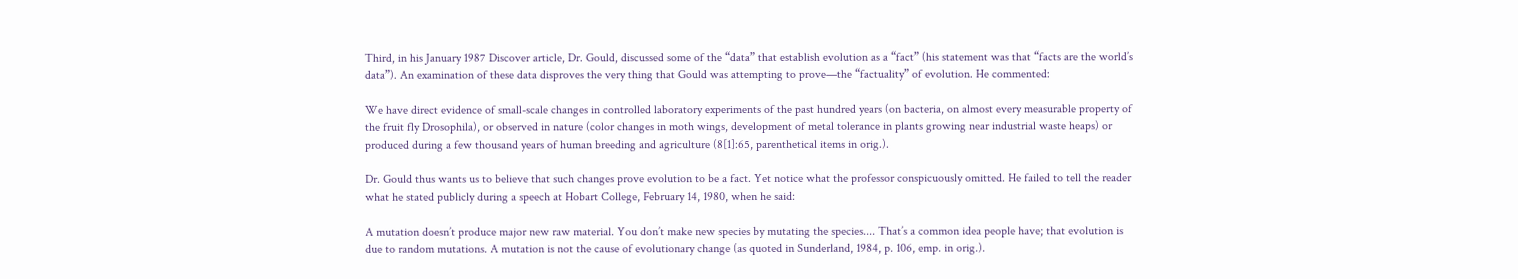Third, in his January 1987 Discover article, Dr. Gould, discussed some of the “data” that establish evolution as a “fact” (his statement was that “facts are the world’s data”). An examination of these data disproves the very thing that Gould was attempting to prove—the “factuality” of evolution. He commented:

We have direct evidence of small-scale changes in controlled laboratory experiments of the past hundred years (on bacteria, on almost every measurable property of the fruit fly Drosophila), or observed in nature (color changes in moth wings, development of metal tolerance in plants growing near industrial waste heaps) or produced during a few thousand years of human breeding and agriculture (8[1]:65, parenthetical items in orig.).

Dr. Gould thus wants us to believe that such changes prove evolution to be a fact. Yet notice what the professor conspicuously omitted. He failed to tell the reader what he stated publicly during a speech at Hobart College, February 14, 1980, when he said:

A mutation doesn’t produce major new raw material. You don’t make new species by mutating the species.... That’s a common idea people have; that evolution is due to random mutations. A mutation is not the cause of evolutionary change (as quoted in Sunderland, 1984, p. 106, emp. in orig.).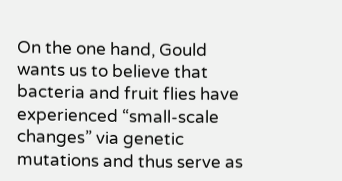On the one hand, Gould wants us to believe that bacteria and fruit flies have experienced “small-scale changes” via genetic mutations and thus serve as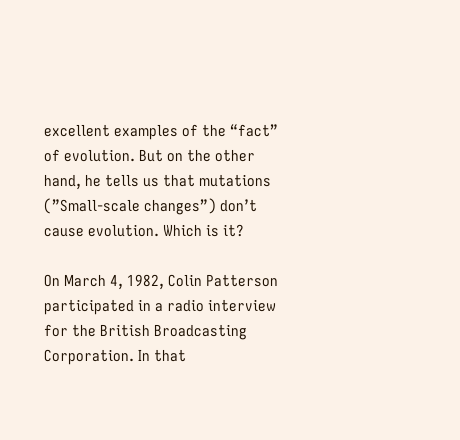excellent examples of the “fact” of evolution. But on the other hand, he tells us that mutations (”Small-scale changes”) don’t cause evolution. Which is it?

On March 4, 1982, Colin Patterson participated in a radio interview for the British Broadcasting Corporation. In that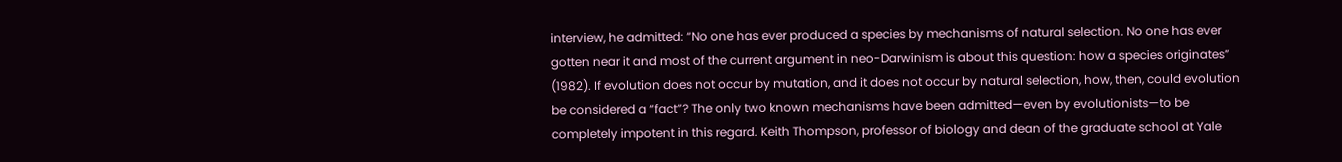interview, he admitted: “No one has ever produced a species by mechanisms of natural selection. No one has ever gotten near it and most of the current argument in neo-Darwinism is about this question: how a species originates” (1982). If evolution does not occur by mutation, and it does not occur by natural selection, how, then, could evolution be considered a “fact”? The only two known mechanisms have been admitted—even by evolutionists—to be completely impotent in this regard. Keith Thompson, professor of biology and dean of the graduate school at Yale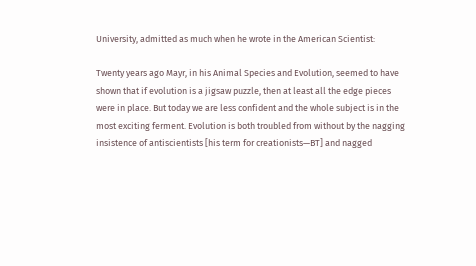University, admitted as much when he wrote in the American Scientist:

Twenty years ago Mayr, in his Animal Species and Evolution, seemed to have shown that if evolution is a jigsaw puzzle, then at least all the edge pieces were in place. But today we are less confident and the whole subject is in the most exciting ferment. Evolution is both troubled from without by the nagging insistence of antiscientists [his term for creationists—BT] and nagged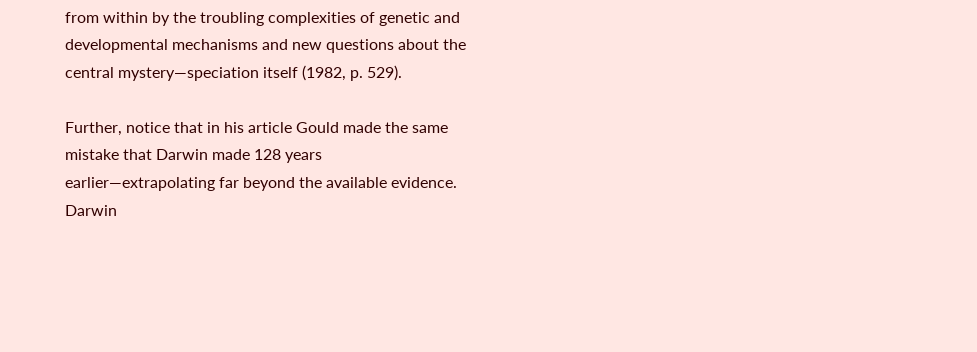from within by the troubling complexities of genetic and developmental mechanisms and new questions about the central mystery—speciation itself (1982, p. 529).

Further, notice that in his article Gould made the same mistake that Darwin made 128 years earlier—extrapolating far beyond the available evidence. Darwin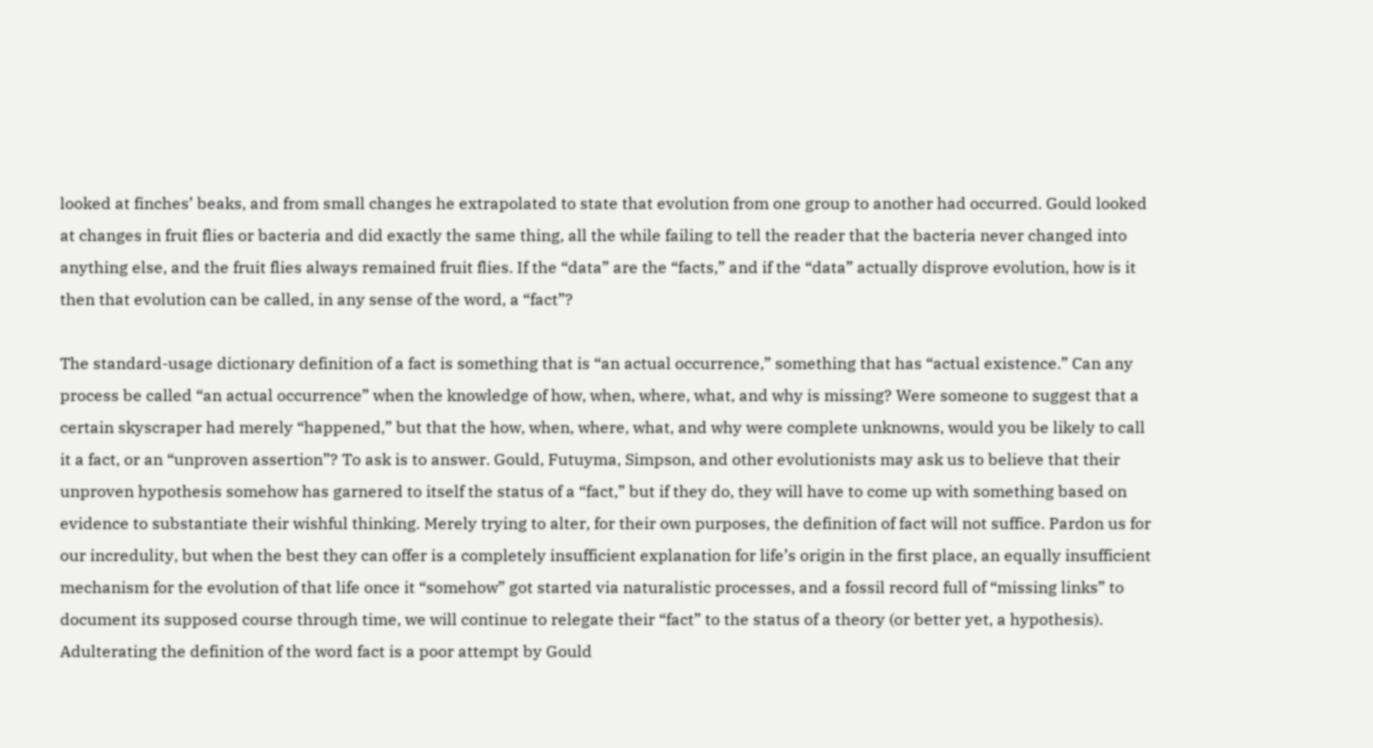looked at finches’ beaks, and from small changes he extrapolated to state that evolution from one group to another had occurred. Gould looked at changes in fruit flies or bacteria and did exactly the same thing, all the while failing to tell the reader that the bacteria never changed into anything else, and the fruit flies always remained fruit flies. If the “data” are the “facts,” and if the “data” actually disprove evolution, how is it then that evolution can be called, in any sense of the word, a “fact”?

The standard-usage dictionary definition of a fact is something that is “an actual occurrence,” something that has “actual existence.” Can any process be called “an actual occurrence” when the knowledge of how, when, where, what, and why is missing? Were someone to suggest that a certain skyscraper had merely “happened,” but that the how, when, where, what, and why were complete unknowns, would you be likely to call it a fact, or an “unproven assertion”? To ask is to answer. Gould, Futuyma, Simpson, and other evolutionists may ask us to believe that their unproven hypothesis somehow has garnered to itself the status of a “fact,” but if they do, they will have to come up with something based on evidence to substantiate their wishful thinking. Merely trying to alter, for their own purposes, the definition of fact will not suffice. Pardon us for our incredulity, but when the best they can offer is a completely insufficient explanation for life’s origin in the first place, an equally insufficient mechanism for the evolution of that life once it “somehow” got started via naturalistic processes, and a fossil record full of “missing links” to document its supposed course through time, we will continue to relegate their “fact” to the status of a theory (or better yet, a hypothesis). Adulterating the definition of the word fact is a poor attempt by Gould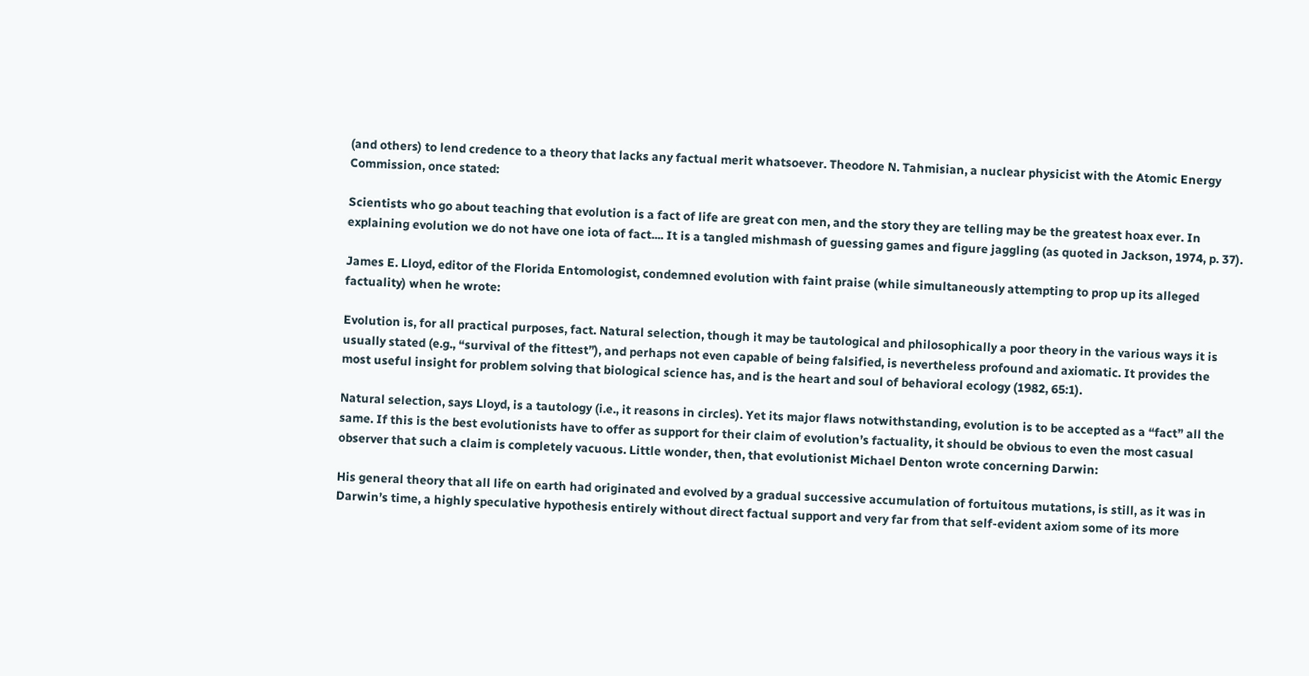(and others) to lend credence to a theory that lacks any factual merit whatsoever. Theodore N. Tahmisian, a nuclear physicist with the Atomic Energy Commission, once stated:

Scientists who go about teaching that evolution is a fact of life are great con men, and the story they are telling may be the greatest hoax ever. In explaining evolution we do not have one iota of fact.... It is a tangled mishmash of guessing games and figure jaggling (as quoted in Jackson, 1974, p. 37).

James E. Lloyd, editor of the Florida Entomologist, condemned evolution with faint praise (while simultaneously attempting to prop up its alleged factuality) when he wrote:

Evolution is, for all practical purposes, fact. Natural selection, though it may be tautological and philosophically a poor theory in the various ways it is usually stated (e.g., “survival of the fittest”), and perhaps not even capable of being falsified, is nevertheless profound and axiomatic. It provides the most useful insight for problem solving that biological science has, and is the heart and soul of behavioral ecology (1982, 65:1).

Natural selection, says Lloyd, is a tautology (i.e., it reasons in circles). Yet its major flaws notwithstanding, evolution is to be accepted as a “fact” all the same. If this is the best evolutionists have to offer as support for their claim of evolution’s factuality, it should be obvious to even the most casual observer that such a claim is completely vacuous. Little wonder, then, that evolutionist Michael Denton wrote concerning Darwin:

His general theory that all life on earth had originated and evolved by a gradual successive accumulation of fortuitous mutations, is still, as it was in Darwin’s time, a highly speculative hypothesis entirely without direct factual support and very far from that self-evident axiom some of its more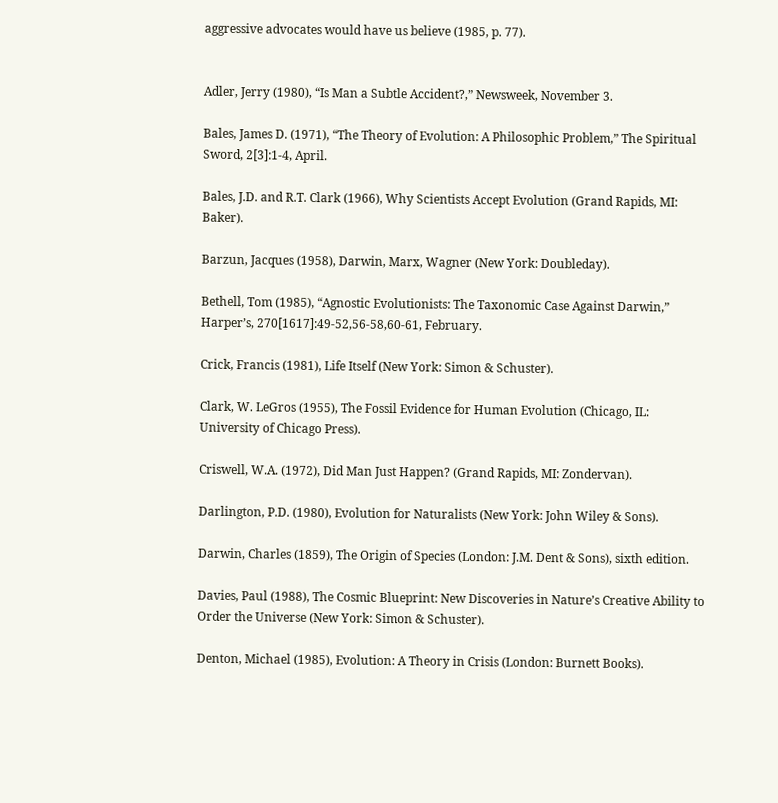aggressive advocates would have us believe (1985, p. 77).


Adler, Jerry (1980), “Is Man a Subtle Accident?,” Newsweek, November 3.

Bales, James D. (1971), “The Theory of Evolution: A Philosophic Problem,” The Spiritual Sword, 2[3]:1-4, April.

Bales, J.D. and R.T. Clark (1966), Why Scientists Accept Evolution (Grand Rapids, MI: Baker).

Barzun, Jacques (1958), Darwin, Marx, Wagner (New York: Doubleday).

Bethell, Tom (1985), “Agnostic Evolutionists: The Taxonomic Case Against Darwin,” Harper’s, 270[1617]:49-52,56-58,60-61, February.

Crick, Francis (1981), Life Itself (New York: Simon & Schuster).

Clark, W. LeGros (1955), The Fossil Evidence for Human Evolution (Chicago, IL: University of Chicago Press).

Criswell, W.A. (1972), Did Man Just Happen? (Grand Rapids, MI: Zondervan).

Darlington, P.D. (1980), Evolution for Naturalists (New York: John Wiley & Sons).

Darwin, Charles (1859), The Origin of Species (London: J.M. Dent & Sons), sixth edition.

Davies, Paul (1988), The Cosmic Blueprint: New Discoveries in Nature’s Creative Ability to Order the Universe (New York: Simon & Schuster).

Denton, Michael (1985), Evolution: A Theory in Crisis (London: Burnett Books).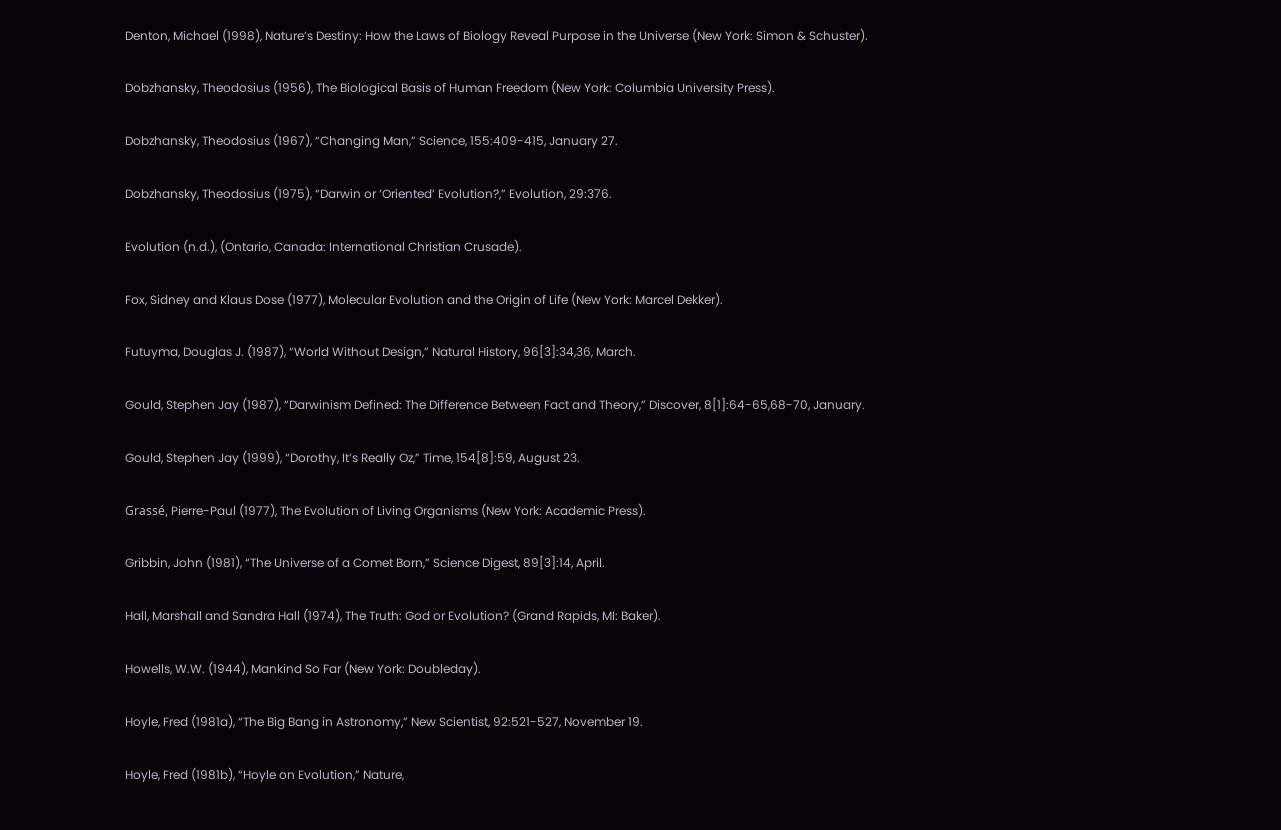Denton, Michael (1998), Nature’s Destiny: How the Laws of Biology Reveal Purpose in the Universe (New York: Simon & Schuster).

Dobzhansky, Theodosius (1956), The Biological Basis of Human Freedom (New York: Columbia University Press).

Dobzhansky, Theodosius (1967), “Changing Man,” Science, 155:409-415, January 27.

Dobzhansky, Theodosius (1975), “Darwin or ‘Oriented’ Evolution?,” Evolution, 29:376.

Evolution (n.d.), (Ontario, Canada: International Christian Crusade).

Fox, Sidney and Klaus Dose (1977), Molecular Evolution and the Origin of Life (New York: Marcel Dekker).

Futuyma, Douglas J. (1987), “World Without Design,” Natural History, 96[3]:34,36, March.

Gould, Stephen Jay (1987), “Darwinism Defined: The Difference Between Fact and Theory,” Discover, 8[1]:64-65,68-70, January.

Gould, Stephen Jay (1999), “Dorothy, It’s Really Oz,” Time, 154[8]:59, August 23.

Grassé, Pierre-Paul (1977), The Evolution of Living Organisms (New York: Academic Press).

Gribbin, John (1981), “The Universe of a Comet Born,” Science Digest, 89[3]:14, April.

Hall, Marshall and Sandra Hall (1974), The Truth: God or Evolution? (Grand Rapids, MI: Baker).

Howells, W.W. (1944), Mankind So Far (New York: Doubleday).

Hoyle, Fred (1981a), “The Big Bang in Astronomy,” New Scientist, 92:521-527, November 19.

Hoyle, Fred (1981b), “Hoyle on Evolution,” Nature,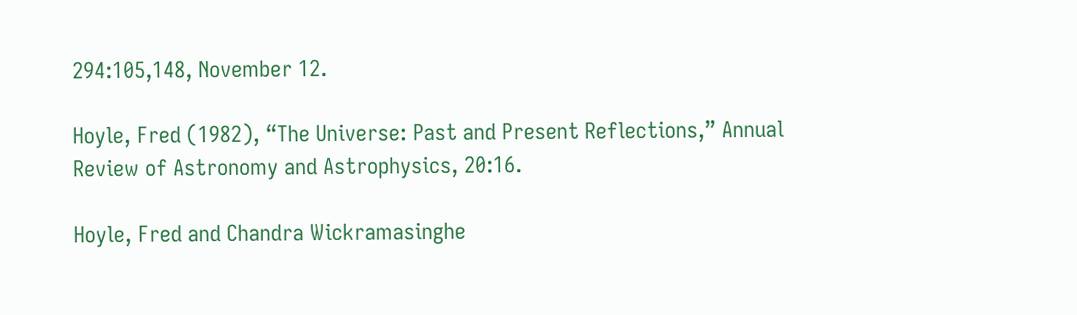294:105,148, November 12.

Hoyle, Fred (1982), “The Universe: Past and Present Reflections,” Annual Review of Astronomy and Astrophysics, 20:16.

Hoyle, Fred and Chandra Wickramasinghe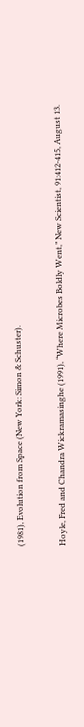(1981), Evolution from Space (New York: Simon & Schuster).

Hoyle, Fred and Chandra Wickramasinghe (1991), “Where Microbes Boldly Went,” New Scientist, 91:412-415, August 13.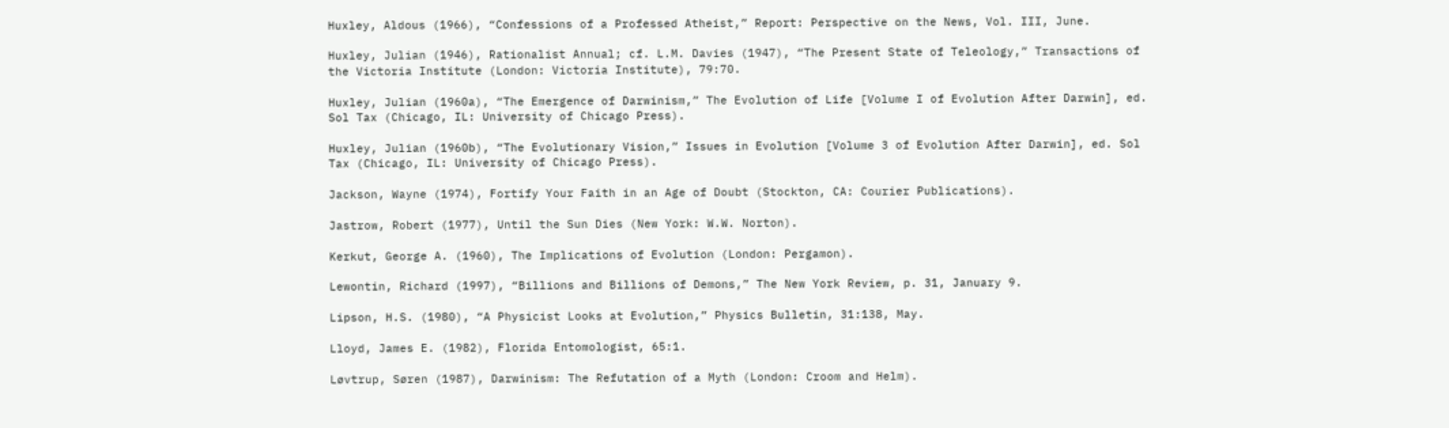Huxley, Aldous (1966), “Confessions of a Professed Atheist,” Report: Perspective on the News, Vol. III, June.

Huxley, Julian (1946), Rationalist Annual; cf. L.M. Davies (1947), “The Present State of Teleology,” Transactions of the Victoria Institute (London: Victoria Institute), 79:70.

Huxley, Julian (1960a), “The Emergence of Darwinism,” The Evolution of Life [Volume I of Evolution After Darwin], ed. Sol Tax (Chicago, IL: University of Chicago Press).

Huxley, Julian (1960b), “The Evolutionary Vision,” Issues in Evolution [Volume 3 of Evolution After Darwin], ed. Sol Tax (Chicago, IL: University of Chicago Press).

Jackson, Wayne (1974), Fortify Your Faith in an Age of Doubt (Stockton, CA: Courier Publications).

Jastrow, Robert (1977), Until the Sun Dies (New York: W.W. Norton).

Kerkut, George A. (1960), The Implications of Evolution (London: Pergamon).

Lewontin, Richard (1997), “Billions and Billions of Demons,” The New York Review, p. 31, January 9.

Lipson, H.S. (1980), “A Physicist Looks at Evolution,” Physics Bulletin, 31:138, May.

Lloyd, James E. (1982), Florida Entomologist, 65:1.

Løvtrup, Søren (1987), Darwinism: The Refutation of a Myth (London: Croom and Helm).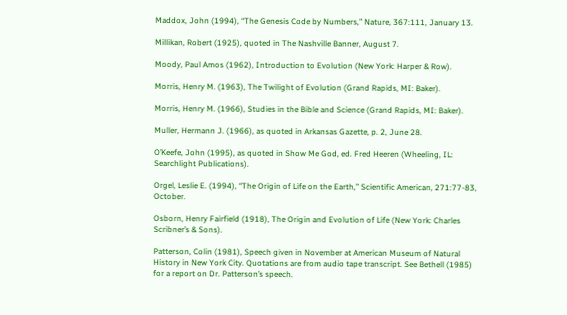Maddox, John (1994), “The Genesis Code by Numbers,” Nature, 367:111, January 13.

Millikan, Robert (1925), quoted in The Nashville Banner, August 7.

Moody, Paul Amos (1962), Introduction to Evolution (New York: Harper & Row).

Morris, Henry M. (1963), The Twilight of Evolution (Grand Rapids, MI: Baker).

Morris, Henry M. (1966), Studies in the Bible and Science (Grand Rapids, MI: Baker).

Muller, Hermann J. (1966), as quoted in Arkansas Gazette, p. 2, June 28.

O’Keefe, John (1995), as quoted in Show Me God, ed. Fred Heeren (Wheeling, IL: Searchlight Publications).

Orgel, Leslie E. (1994), “The Origin of Life on the Earth,” Scientific American, 271:77-83, October.

Osborn, Henry Fairfield (1918), The Origin and Evolution of Life (New York: Charles Scribner’s & Sons).

Patterson, Colin (1981), Speech given in November at American Museum of Natural History in New York City. Quotations are from audio tape transcript. See Bethell (1985) for a report on Dr. Patterson’s speech.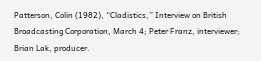Patterson, Colin (1982), “Cladistics,” Interview on British Broadcasting Corporation, March 4; Peter Franz, interviewer; Brian Lak, producer.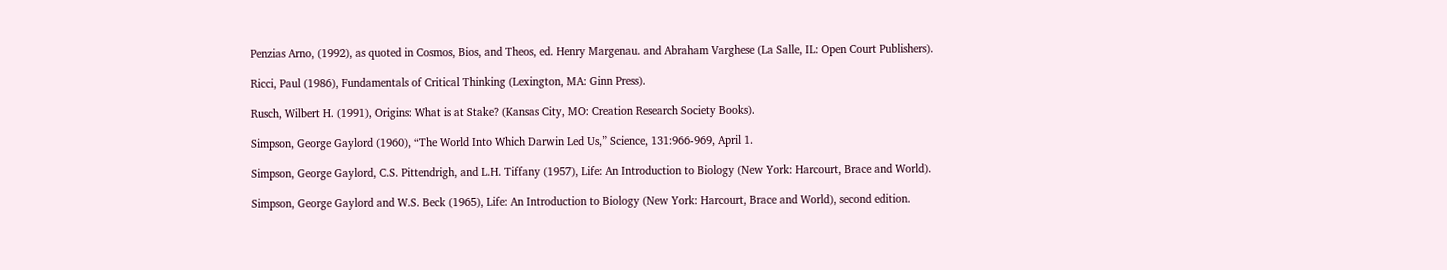Penzias Arno, (1992), as quoted in Cosmos, Bios, and Theos, ed. Henry Margenau. and Abraham Varghese (La Salle, IL: Open Court Publishers).

Ricci, Paul (1986), Fundamentals of Critical Thinking (Lexington, MA: Ginn Press).

Rusch, Wilbert H. (1991), Origins: What is at Stake? (Kansas City, MO: Creation Research Society Books).

Simpson, George Gaylord (1960), “The World Into Which Darwin Led Us,” Science, 131:966-969, April 1.

Simpson, George Gaylord, C.S. Pittendrigh, and L.H. Tiffany (1957), Life: An Introduction to Biology (New York: Harcourt, Brace and World).

Simpson, George Gaylord and W.S. Beck (1965), Life: An Introduction to Biology (New York: Harcourt, Brace and World), second edition.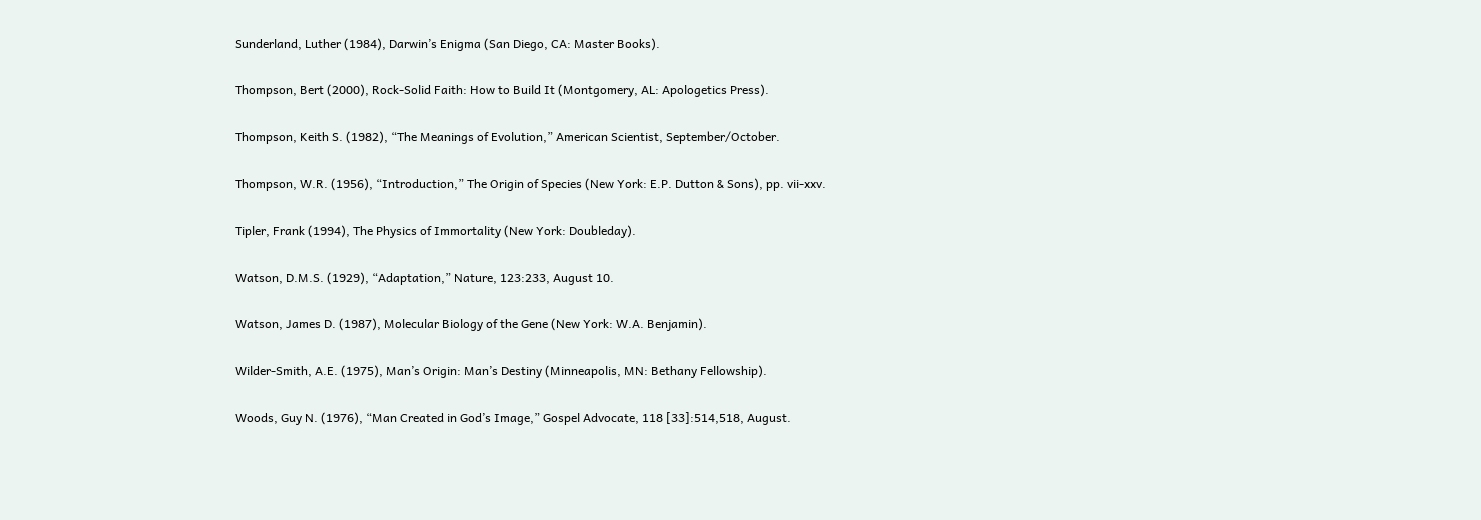Sunderland, Luther (1984), Darwin’s Enigma (San Diego, CA: Master Books).

Thompson, Bert (2000), Rock-Solid Faith: How to Build It (Montgomery, AL: Apologetics Press).

Thompson, Keith S. (1982), “The Meanings of Evolution,” American Scientist, September/October.

Thompson, W.R. (1956), “Introduction,” The Origin of Species (New York: E.P. Dutton & Sons), pp. vii-xxv.

Tipler, Frank (1994), The Physics of Immortality (New York: Doubleday).

Watson, D.M.S. (1929), “Adaptation,” Nature, 123:233, August 10.

Watson, James D. (1987), Molecular Biology of the Gene (New York: W.A. Benjamin).

Wilder-Smith, A.E. (1975), Man’s Origin: Man’s Destiny (Minneapolis, MN: Bethany Fellowship).

Woods, Guy N. (1976), “Man Created in God’s Image,” Gospel Advocate, 118 [33]:514,518, August.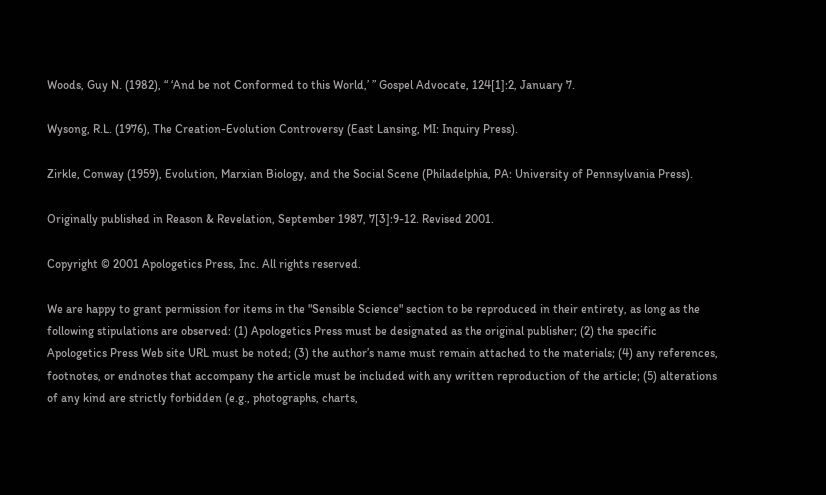Woods, Guy N. (1982), “ ‘And be not Conformed to this World,’ ” Gospel Advocate, 124[1]:2, January 7.

Wysong, R.L. (1976), The Creation-Evolution Controversy (East Lansing, MI: Inquiry Press).

Zirkle, Conway (1959), Evolution, Marxian Biology, and the Social Scene (Philadelphia, PA: University of Pennsylvania Press).

Originally published in Reason & Revelation, September 1987, 7[3]:9-12. Revised 2001.

Copyright © 2001 Apologetics Press, Inc. All rights reserved.

We are happy to grant permission for items in the "Sensible Science" section to be reproduced in their entirety, as long as the following stipulations are observed: (1) Apologetics Press must be designated as the original publisher; (2) the specific Apologetics Press Web site URL must be noted; (3) the author’s name must remain attached to the materials; (4) any references, footnotes, or endnotes that accompany the article must be included with any written reproduction of the article; (5) alterations of any kind are strictly forbidden (e.g., photographs, charts,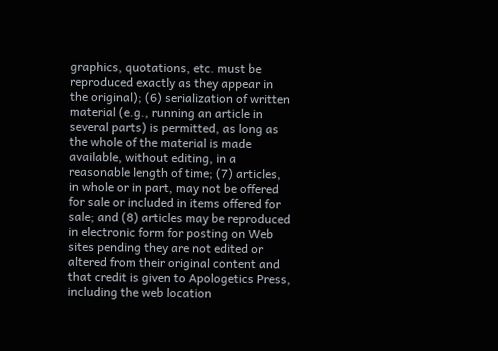graphics, quotations, etc. must be reproduced exactly as they appear in the original); (6) serialization of written material (e.g., running an article in several parts) is permitted, as long as the whole of the material is made available, without editing, in a reasonable length of time; (7) articles, in whole or in part, may not be offered for sale or included in items offered for sale; and (8) articles may be reproduced in electronic form for posting on Web sites pending they are not edited or altered from their original content and that credit is given to Apologetics Press, including the web location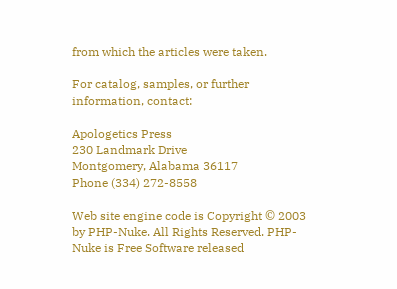from which the articles were taken.

For catalog, samples, or further information, contact:

Apologetics Press
230 Landmark Drive
Montgomery, Alabama 36117
Phone (334) 272-8558

Web site engine code is Copyright © 2003 by PHP-Nuke. All Rights Reserved. PHP-Nuke is Free Software released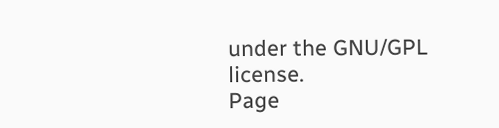under the GNU/GPL license.
Page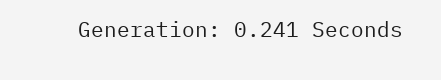Generation: 0.241 Seconds